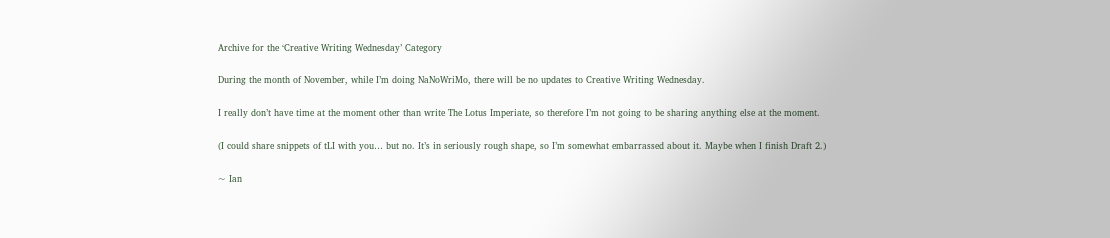Archive for the ‘Creative Writing Wednesday’ Category

During the month of November, while I’m doing NaNoWriMo, there will be no updates to Creative Writing Wednesday.

I really don’t have time at the moment other than write The Lotus Imperiate, so therefore I’m not going to be sharing anything else at the moment.

(I could share snippets of tLI with you… but no. It’s in seriously rough shape, so I’m somewhat embarrassed about it. Maybe when I finish Draft 2.)

~ Ian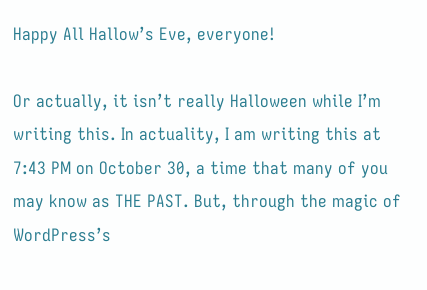Happy All Hallow’s Eve, everyone!

Or actually, it isn’t really Halloween while I’m writing this. In actuality, I am writing this at 7:43 PM on October 30, a time that many of you may know as THE PAST. But, through the magic of WordPress’s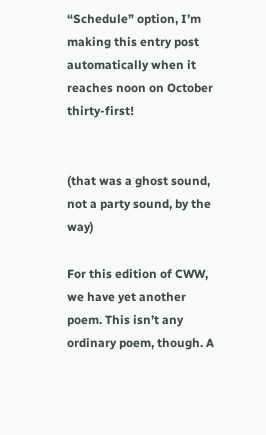“Schedule” option, I’m making this entry post automatically when it reaches noon on October thirty-first!


(that was a ghost sound, not a party sound, by the way)

For this edition of CWW, we have yet another poem. This isn’t any ordinary poem, though. A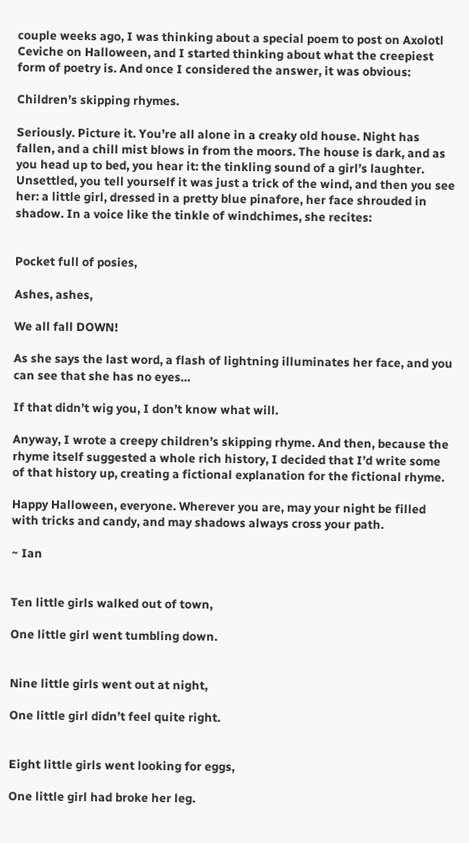couple weeks ago, I was thinking about a special poem to post on Axolotl Ceviche on Halloween, and I started thinking about what the creepiest form of poetry is. And once I considered the answer, it was obvious:

Children’s skipping rhymes.

Seriously. Picture it. You’re all alone in a creaky old house. Night has fallen, and a chill mist blows in from the moors. The house is dark, and as you head up to bed, you hear it: the tinkling sound of a girl’s laughter. Unsettled, you tell yourself it was just a trick of the wind, and then you see her: a little girl, dressed in a pretty blue pinafore, her face shrouded in shadow. In a voice like the tinkle of windchimes, she recites:


Pocket full of posies,

Ashes, ashes,

We all fall DOWN!

As she says the last word, a flash of lightning illuminates her face, and you can see that she has no eyes…

If that didn’t wig you, I don’t know what will.

Anyway, I wrote a creepy children’s skipping rhyme. And then, because the rhyme itself suggested a whole rich history, I decided that I’d write some of that history up, creating a fictional explanation for the fictional rhyme.

Happy Halloween, everyone. Wherever you are, may your night be filled with tricks and candy, and may shadows always cross your path.

~ Ian


Ten little girls walked out of town,

One little girl went tumbling down.


Nine little girls went out at night,

One little girl didn’t feel quite right.


Eight little girls went looking for eggs,

One little girl had broke her leg.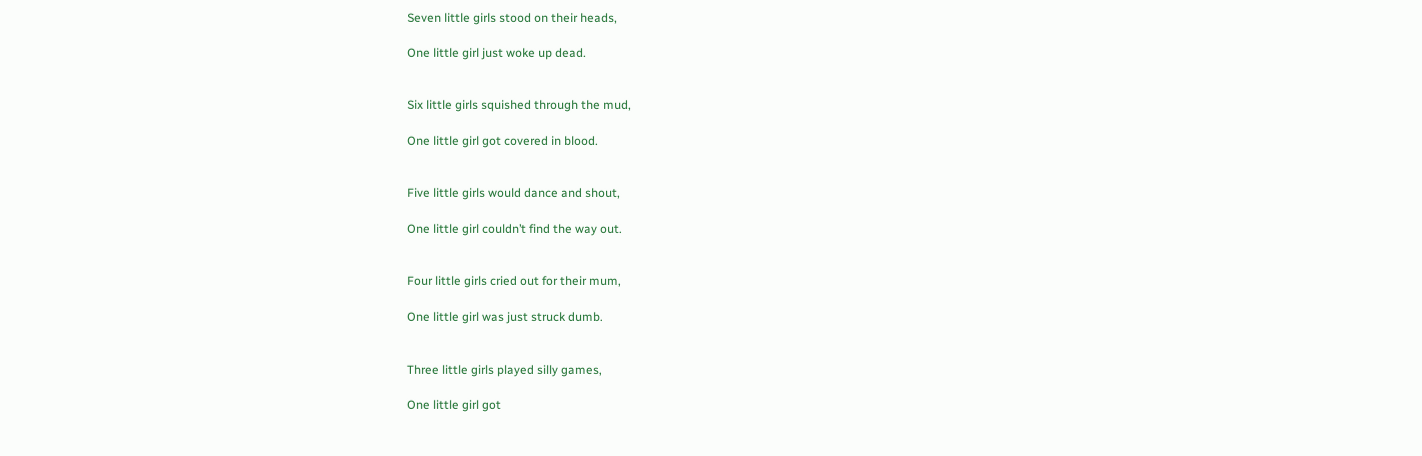Seven little girls stood on their heads,

One little girl just woke up dead.


Six little girls squished through the mud,

One little girl got covered in blood.


Five little girls would dance and shout,

One little girl couldn’t find the way out.


Four little girls cried out for their mum,

One little girl was just struck dumb.


Three little girls played silly games,

One little girl got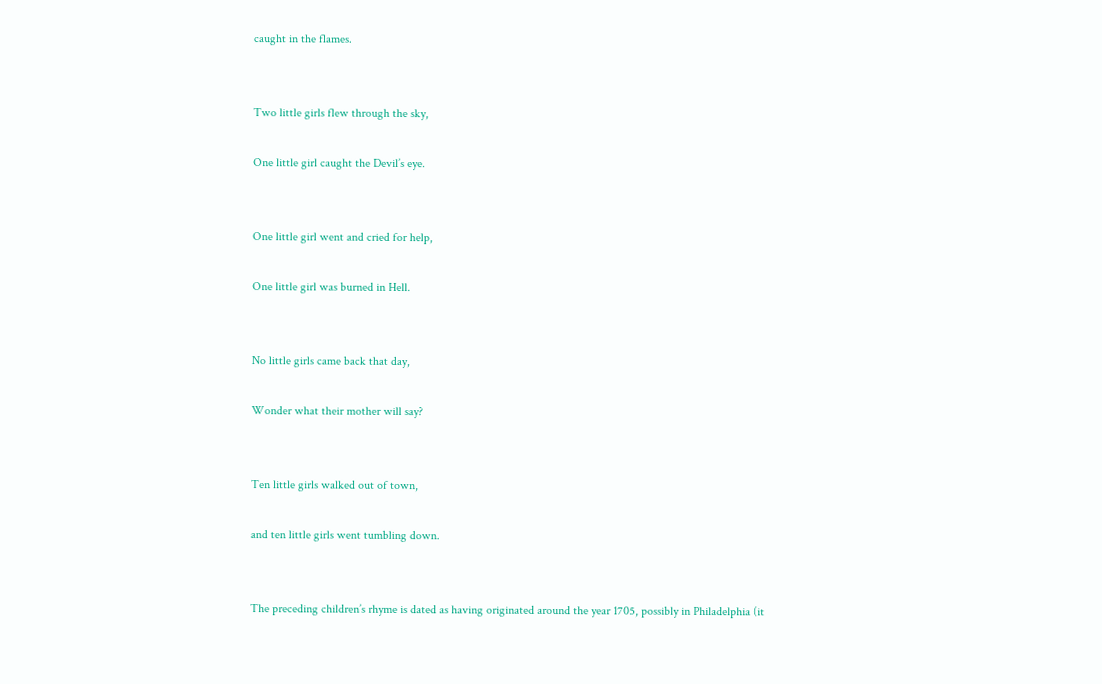caught in the flames.


Two little girls flew through the sky,

One little girl caught the Devil’s eye.


One little girl went and cried for help,

One little girl was burned in Hell.


No little girls came back that day,

Wonder what their mother will say?


Ten little girls walked out of town,

and ten little girls went tumbling down.


The preceding children’s rhyme is dated as having originated around the year 1705, possibly in Philadelphia (it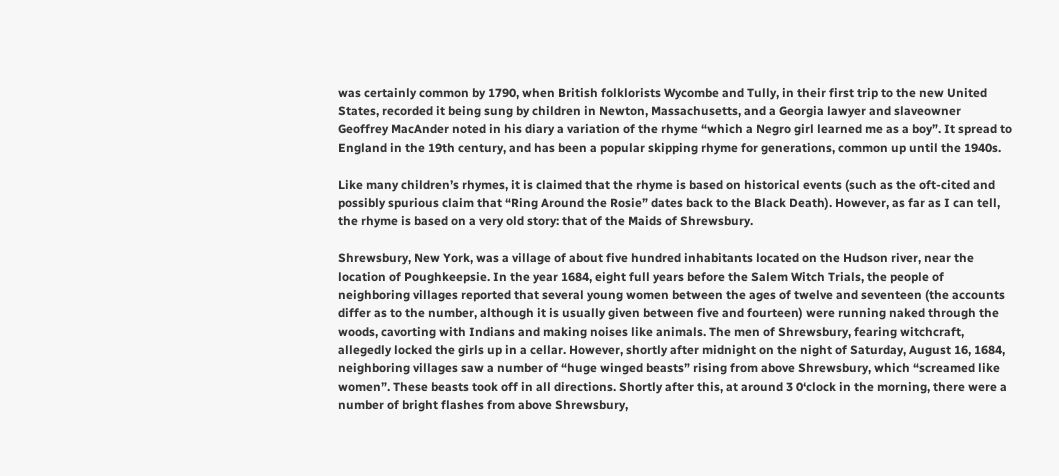was certainly common by 1790, when British folklorists Wycombe and Tully, in their first trip to the new United States, recorded it being sung by children in Newton, Massachusetts, and a Georgia lawyer and slaveowner Geoffrey MacAnder noted in his diary a variation of the rhyme “which a Negro girl learned me as a boy”. It spread to England in the 19th century, and has been a popular skipping rhyme for generations, common up until the 1940s.

Like many children’s rhymes, it is claimed that the rhyme is based on historical events (such as the oft-cited and possibly spurious claim that “Ring Around the Rosie” dates back to the Black Death). However, as far as I can tell, the rhyme is based on a very old story: that of the Maids of Shrewsbury.

Shrewsbury, New York, was a village of about five hundred inhabitants located on the Hudson river, near the location of Poughkeepsie. In the year 1684, eight full years before the Salem Witch Trials, the people of neighboring villages reported that several young women between the ages of twelve and seventeen (the accounts differ as to the number, although it is usually given between five and fourteen) were running naked through the woods, cavorting with Indians and making noises like animals. The men of Shrewsbury, fearing witchcraft, allegedly locked the girls up in a cellar. However, shortly after midnight on the night of Saturday, August 16, 1684, neighboring villages saw a number of “huge winged beasts” rising from above Shrewsbury, which “screamed like women”. These beasts took off in all directions. Shortly after this, at around 3 0‘clock in the morning, there were a number of bright flashes from above Shrewsbury,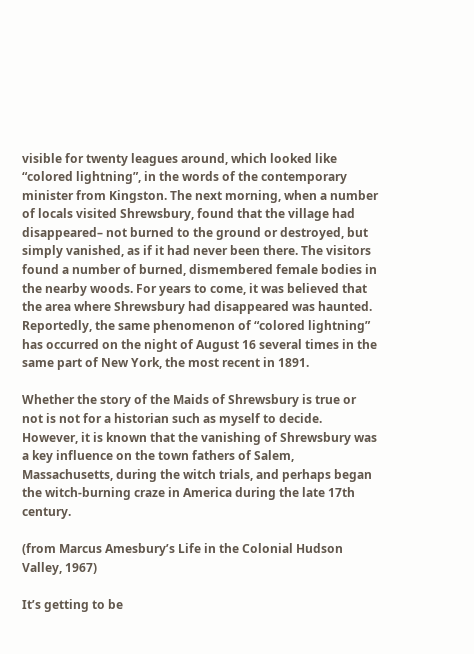visible for twenty leagues around, which looked like “colored lightning”, in the words of the contemporary minister from Kingston. The next morning, when a number of locals visited Shrewsbury, found that the village had disappeared– not burned to the ground or destroyed, but simply vanished, as if it had never been there. The visitors found a number of burned, dismembered female bodies in the nearby woods. For years to come, it was believed that the area where Shrewsbury had disappeared was haunted. Reportedly, the same phenomenon of “colored lightning” has occurred on the night of August 16 several times in the same part of New York, the most recent in 1891.

Whether the story of the Maids of Shrewsbury is true or not is not for a historian such as myself to decide. However, it is known that the vanishing of Shrewsbury was a key influence on the town fathers of Salem, Massachusetts, during the witch trials, and perhaps began the witch-burning craze in America during the late 17th century.

(from Marcus Amesbury’s Life in the Colonial Hudson Valley, 1967)

It’s getting to be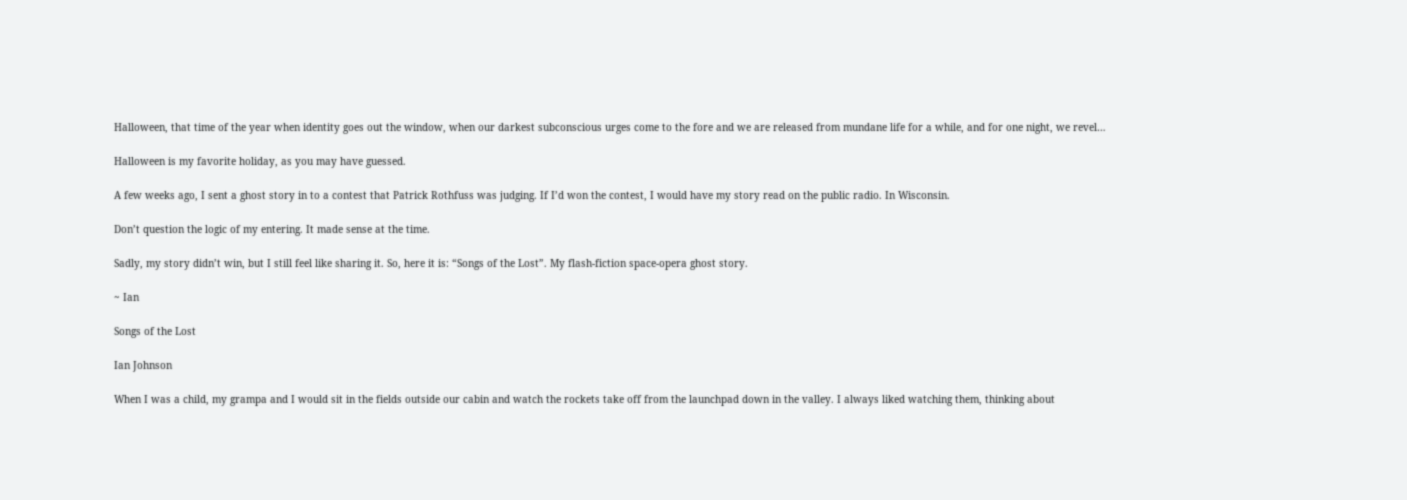Halloween, that time of the year when identity goes out the window, when our darkest subconscious urges come to the fore and we are released from mundane life for a while, and for one night, we revel…

Halloween is my favorite holiday, as you may have guessed.

A few weeks ago, I sent a ghost story in to a contest that Patrick Rothfuss was judging. If I’d won the contest, I would have my story read on the public radio. In Wisconsin.

Don’t question the logic of my entering. It made sense at the time.

Sadly, my story didn’t win, but I still feel like sharing it. So, here it is: “Songs of the Lost”. My flash-fiction space-opera ghost story.

~ Ian

Songs of the Lost

Ian Johnson

When I was a child, my grampa and I would sit in the fields outside our cabin and watch the rockets take off from the launchpad down in the valley. I always liked watching them, thinking about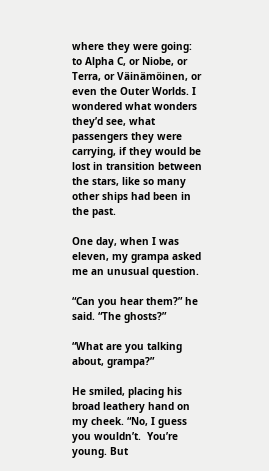where they were going: to Alpha C, or Niobe, or Terra, or Väinämöinen, or even the Outer Worlds. I wondered what wonders they’d see, what passengers they were carrying, if they would be lost in transition between the stars, like so many other ships had been in the past.

One day, when I was eleven, my grampa asked me an unusual question.

“Can you hear them?” he said. “The ghosts?”

“What are you talking about, grampa?”

He smiled, placing his broad leathery hand on my cheek. “No, I guess you wouldn’t.  You’re young. But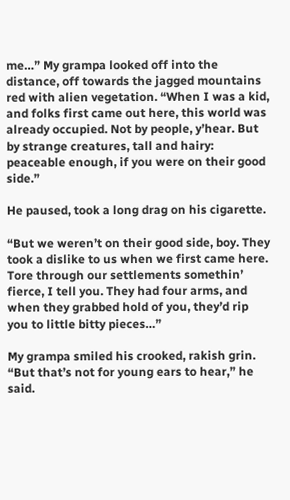me…” My grampa looked off into the distance, off towards the jagged mountains red with alien vegetation. “When I was a kid, and folks first came out here, this world was already occupied. Not by people, y’hear. But by strange creatures, tall and hairy: peaceable enough, if you were on their good side.”

He paused, took a long drag on his cigarette.

“But we weren’t on their good side, boy. They took a dislike to us when we first came here. Tore through our settlements somethin’ fierce, I tell you. They had four arms, and when they grabbed hold of you, they’d rip you to little bitty pieces…”

My grampa smiled his crooked, rakish grin. “But that’s not for young ears to hear,” he said.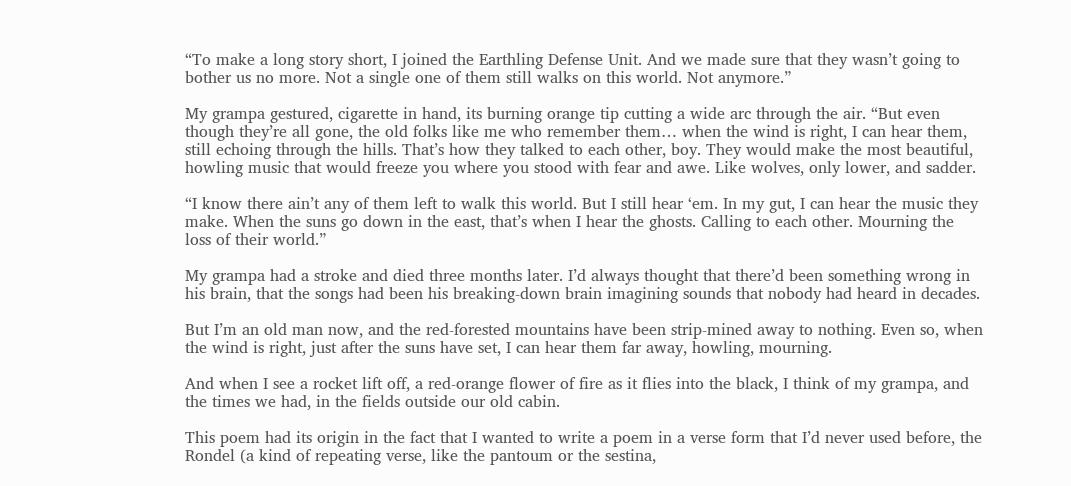“To make a long story short, I joined the Earthling Defense Unit. And we made sure that they wasn’t going to bother us no more. Not a single one of them still walks on this world. Not anymore.”

My grampa gestured, cigarette in hand, its burning orange tip cutting a wide arc through the air. “But even though they’re all gone, the old folks like me who remember them… when the wind is right, I can hear them, still echoing through the hills. That’s how they talked to each other, boy. They would make the most beautiful, howling music that would freeze you where you stood with fear and awe. Like wolves, only lower, and sadder.

“I know there ain’t any of them left to walk this world. But I still hear ‘em. In my gut, I can hear the music they make. When the suns go down in the east, that’s when I hear the ghosts. Calling to each other. Mourning the loss of their world.”

My grampa had a stroke and died three months later. I’d always thought that there’d been something wrong in his brain, that the songs had been his breaking-down brain imagining sounds that nobody had heard in decades.

But I’m an old man now, and the red-forested mountains have been strip-mined away to nothing. Even so, when the wind is right, just after the suns have set, I can hear them far away, howling, mourning.

And when I see a rocket lift off, a red-orange flower of fire as it flies into the black, I think of my grampa, and the times we had, in the fields outside our old cabin.

This poem had its origin in the fact that I wanted to write a poem in a verse form that I’d never used before, the Rondel (a kind of repeating verse, like the pantoum or the sestina,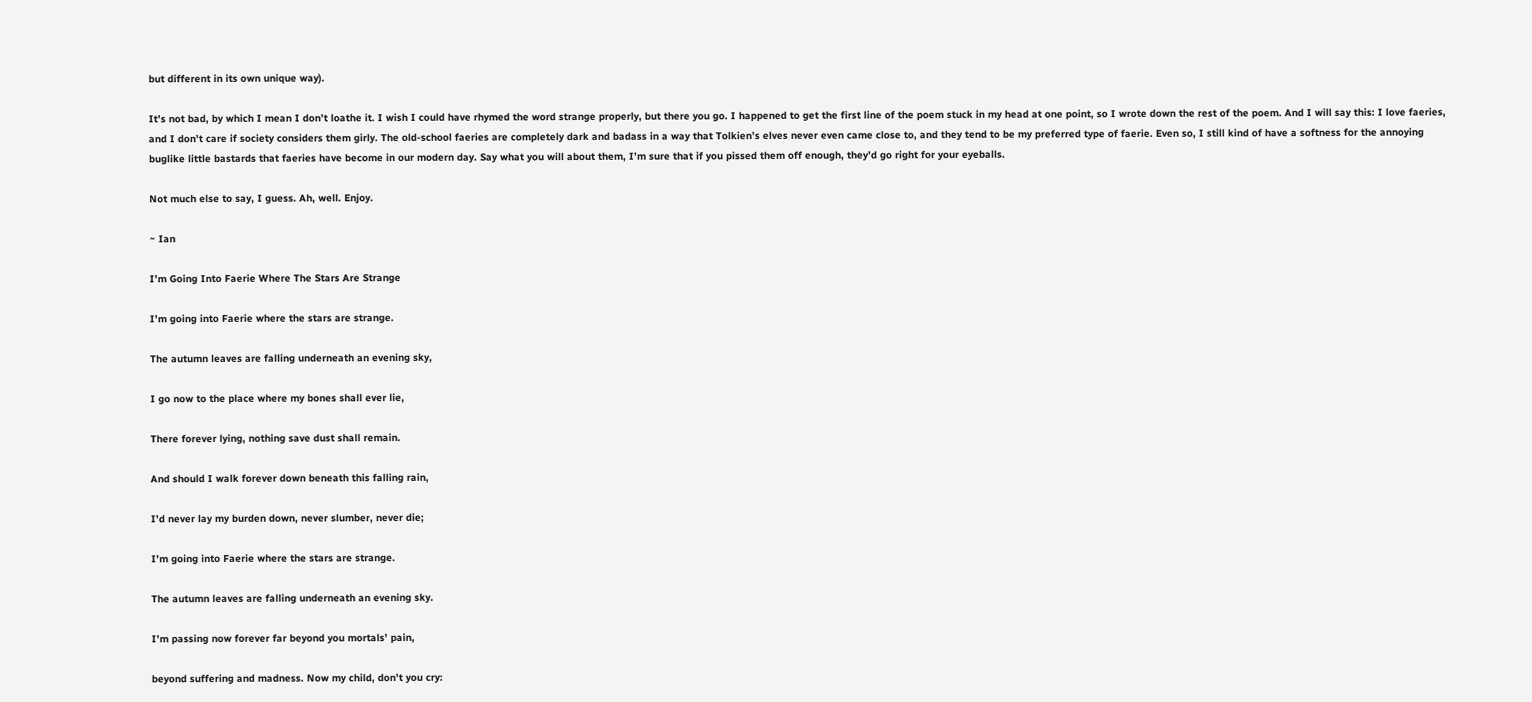but different in its own unique way).

It’s not bad, by which I mean I don’t loathe it. I wish I could have rhymed the word strange properly, but there you go. I happened to get the first line of the poem stuck in my head at one point, so I wrote down the rest of the poem. And I will say this: I love faeries, and I don’t care if society considers them girly. The old-school faeries are completely dark and badass in a way that Tolkien’s elves never even came close to, and they tend to be my preferred type of faerie. Even so, I still kind of have a softness for the annoying buglike little bastards that faeries have become in our modern day. Say what you will about them, I’m sure that if you pissed them off enough, they’d go right for your eyeballs.

Not much else to say, I guess. Ah, well. Enjoy.

~ Ian

I’m Going Into Faerie Where The Stars Are Strange

I’m going into Faerie where the stars are strange.

The autumn leaves are falling underneath an evening sky,

I go now to the place where my bones shall ever lie,

There forever lying, nothing save dust shall remain.

And should I walk forever down beneath this falling rain,

I’d never lay my burden down, never slumber, never die;

I’m going into Faerie where the stars are strange.

The autumn leaves are falling underneath an evening sky.

I’m passing now forever far beyond you mortals’ pain,

beyond suffering and madness. Now my child, don’t you cry: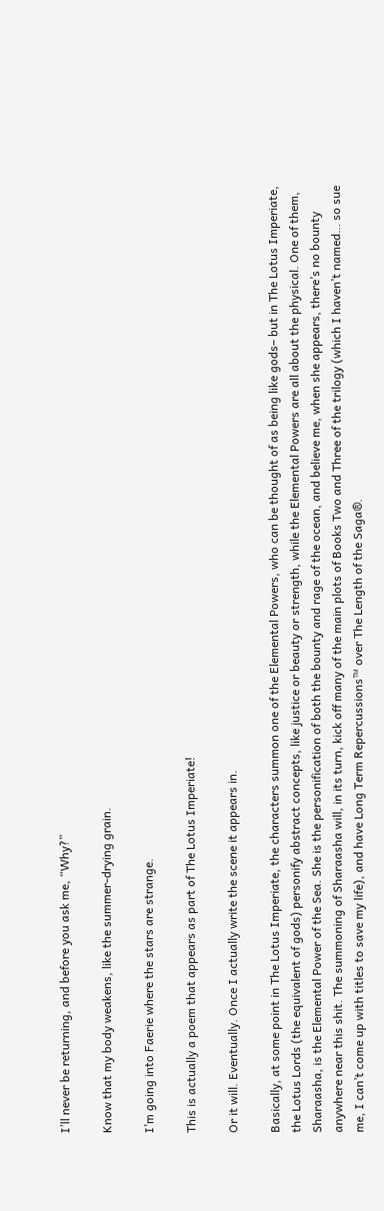I’ll never be returning, and before you ask me, “Why?”

Know that my body weakens, like the summer-drying grain.

I’m going into Faerie where the stars are strange.

This is actually a poem that appears as part of The Lotus Imperiate!

Or it will. Eventually. Once I actually write the scene it appears in.

Basically, at some point in The Lotus Imperiate, the characters summon one of the Elemental Powers, who can be thought of as being like gods– but in The Lotus Imperiate, the Lotus Lords (the equivalent of gods) personify abstract concepts, like justice or beauty or strength, while the Elemental Powers are all about the physical. One of them, Sharaasha, is the Elemental Power of the Sea. She is the personification of both the bounty and rage of the ocean, and believe me, when she appears, there’s no bounty anywhere near this shit. The summoning of Sharaasha will, in its turn, kick off many of the main plots of Books Two and Three of the trilogy (which I haven’t named… so sue me, I can’t come up with titles to save my life), and have Long Term Repercussions™ over The Length of the Saga®.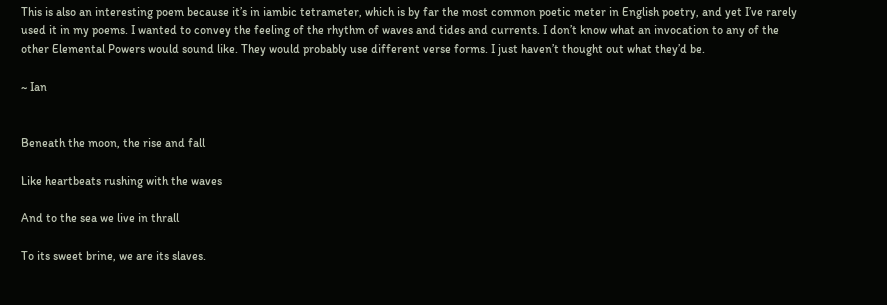This is also an interesting poem because it’s in iambic tetrameter, which is by far the most common poetic meter in English poetry, and yet I’ve rarely used it in my poems. I wanted to convey the feeling of the rhythm of waves and tides and currents. I don’t know what an invocation to any of the other Elemental Powers would sound like. They would probably use different verse forms. I just haven’t thought out what they’d be.

~ Ian


Beneath the moon, the rise and fall

Like heartbeats rushing with the waves

And to the sea we live in thrall

To its sweet brine, we are its slaves.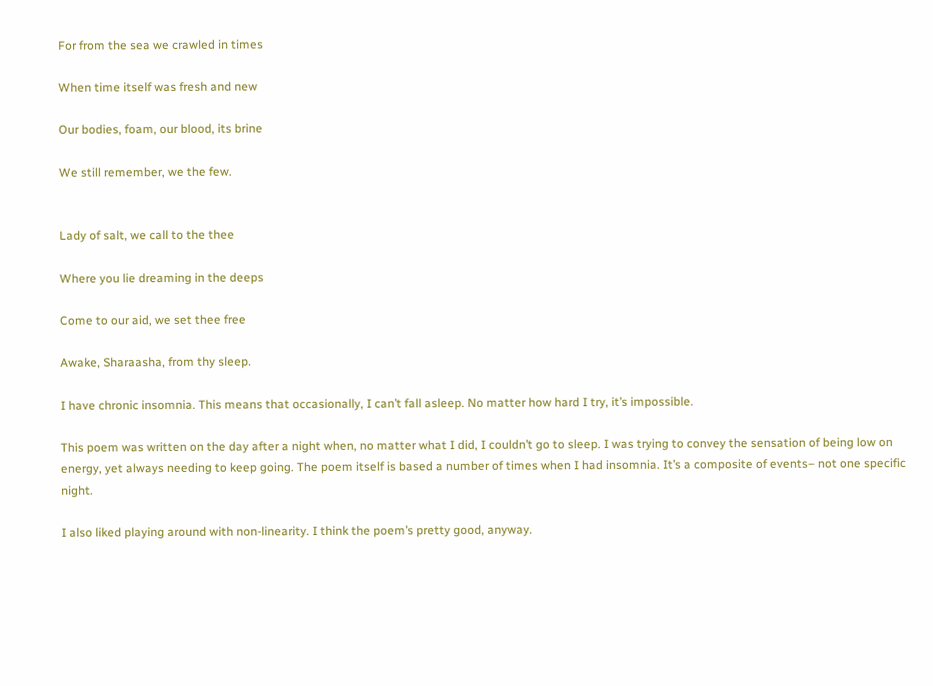For from the sea we crawled in times

When time itself was fresh and new

Our bodies, foam, our blood, its brine

We still remember, we the few.


Lady of salt, we call to the thee

Where you lie dreaming in the deeps

Come to our aid, we set thee free

Awake, Sharaasha, from thy sleep.

I have chronic insomnia. This means that occasionally, I can’t fall asleep. No matter how hard I try, it’s impossible.

This poem was written on the day after a night when, no matter what I did, I couldn’t go to sleep. I was trying to convey the sensation of being low on energy, yet always needing to keep going. The poem itself is based a number of times when I had insomnia. It’s a composite of events– not one specific night.

I also liked playing around with non-linearity. I think the poem’s pretty good, anyway.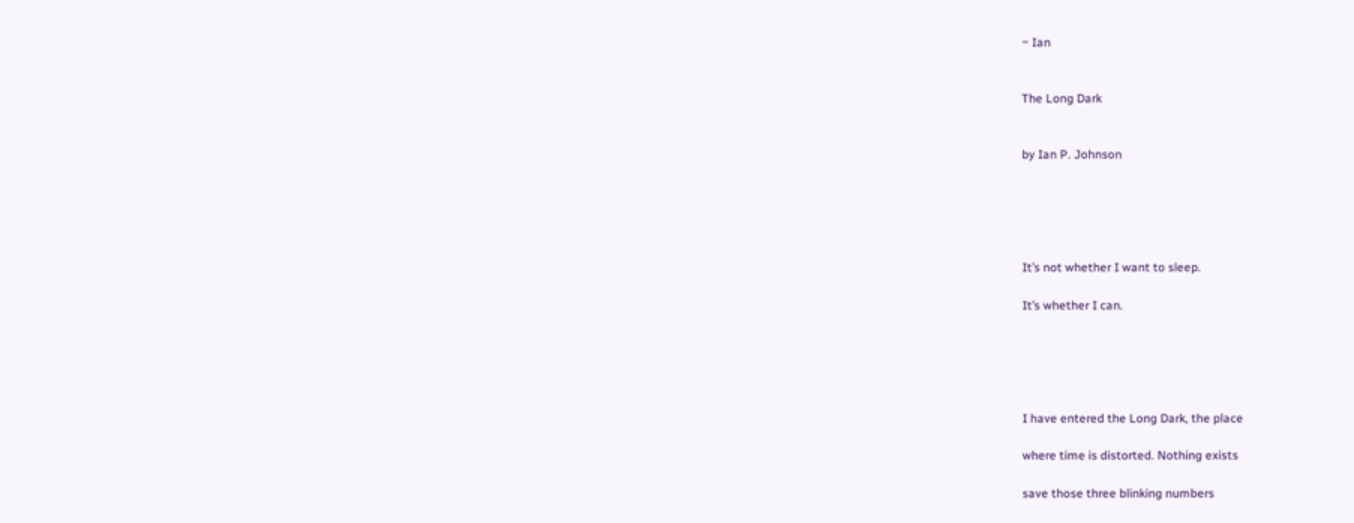~ Ian


The Long Dark


by Ian P. Johnson





It’s not whether I want to sleep.

It’s whether I can.





I have entered the Long Dark, the place

where time is distorted. Nothing exists

save those three blinking numbers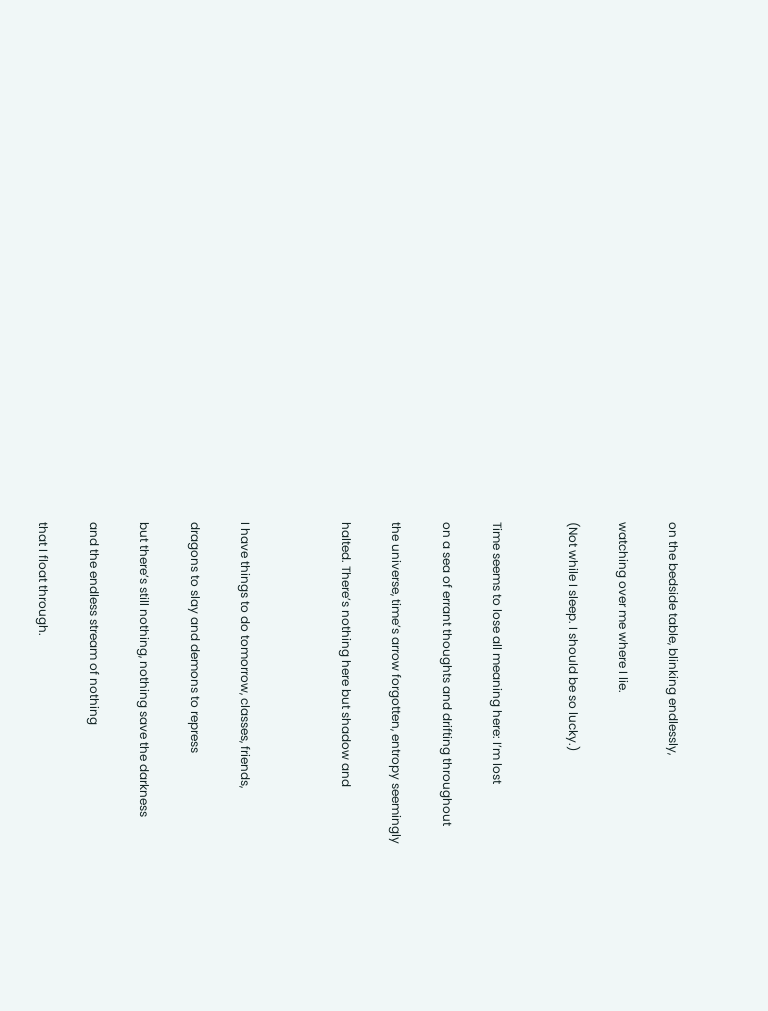on the bedside table, blinking endlessly,

watching over me where I lie.

(Not while I sleep. I should be so lucky.)


Time seems to lose all meaning here: I’m lost

on a sea of errant thoughts and drifting throughout

the universe, time’s arrow forgotten, entropy seemingly

halted. There’s nothing here but shadow and



I have things to do tomorrow, classes, friends,

dragons to slay and demons to repress

but there’s still nothing, nothing save the darkness

and the endless stream of nothing

that I float through.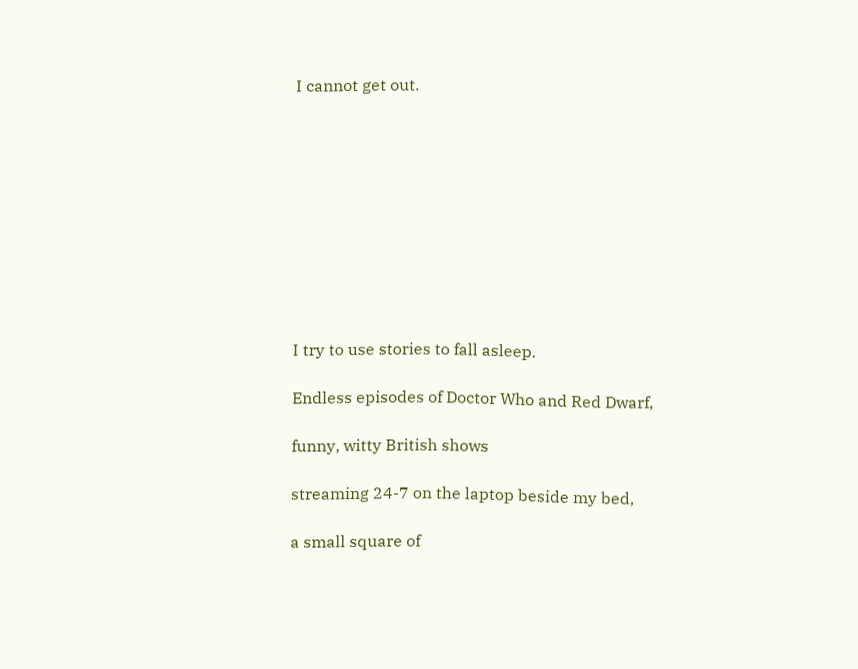I cannot get out.










I try to use stories to fall asleep.

Endless episodes of Doctor Who and Red Dwarf,

funny, witty British shows

streaming 24-7 on the laptop beside my bed,

a small square of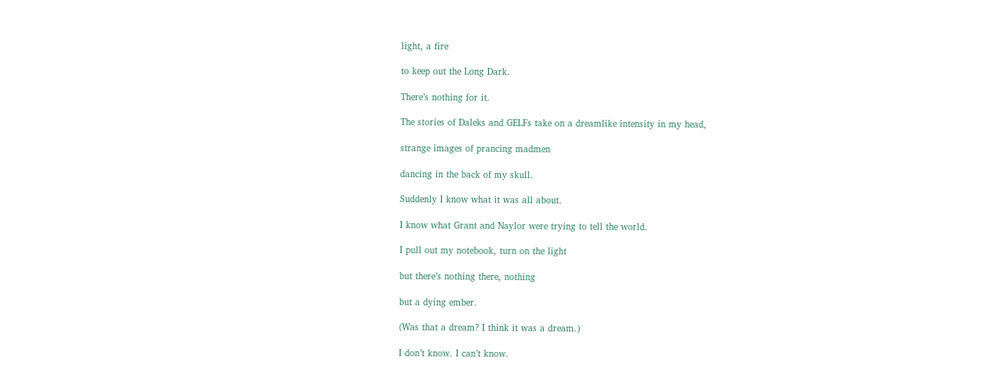light, a fire

to keep out the Long Dark.

There’s nothing for it.

The stories of Daleks and GELFs take on a dreamlike intensity in my head,

strange images of prancing madmen

dancing in the back of my skull.

Suddenly I know what it was all about.

I know what Grant and Naylor were trying to tell the world.

I pull out my notebook, turn on the light

but there’s nothing there, nothing

but a dying ember.

(Was that a dream? I think it was a dream.)

I don’t know. I can’t know.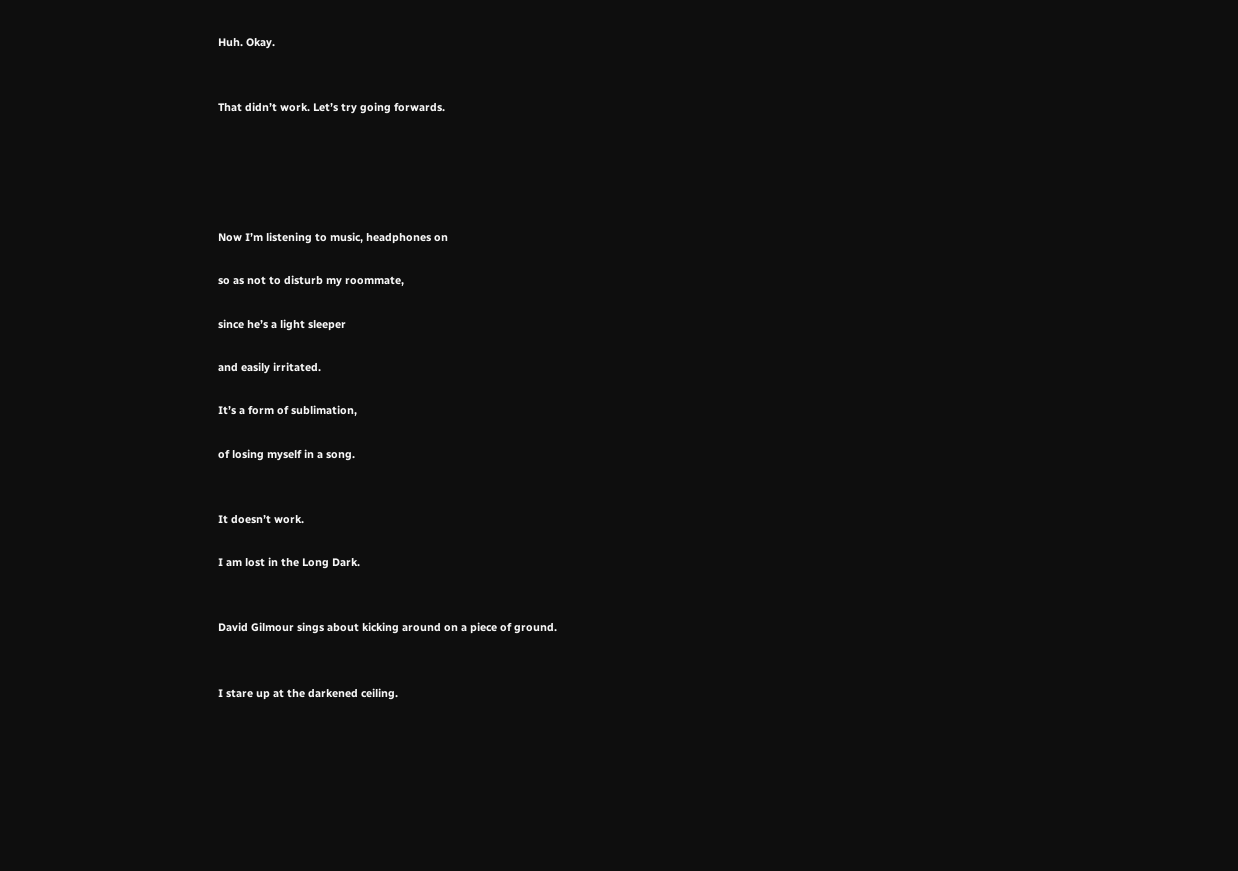Huh. Okay.


That didn’t work. Let’s try going forwards.





Now I’m listening to music, headphones on

so as not to disturb my roommate,

since he’s a light sleeper

and easily irritated.

It’s a form of sublimation,

of losing myself in a song.


It doesn’t work.

I am lost in the Long Dark.


David Gilmour sings about kicking around on a piece of ground.


I stare up at the darkened ceiling.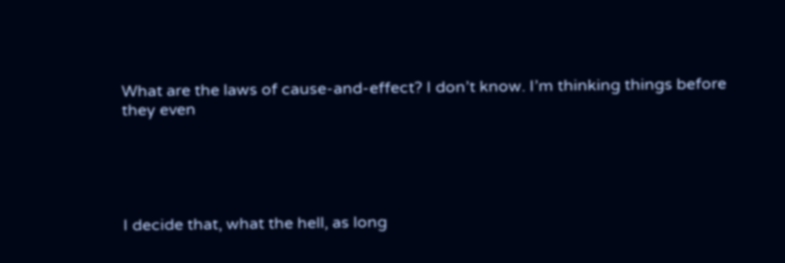What are the laws of cause-and-effect? I don’t know. I’m thinking things before they even





I decide that, what the hell, as long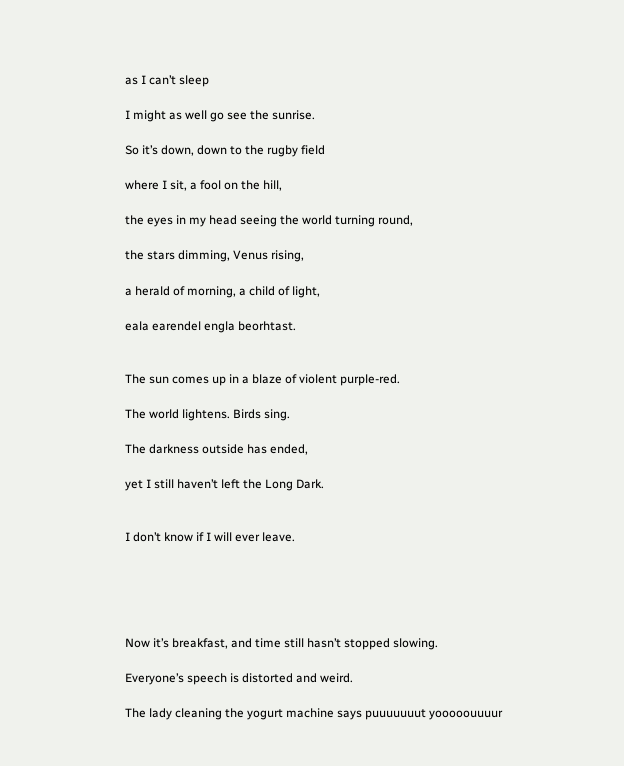as I can’t sleep

I might as well go see the sunrise.

So it’s down, down to the rugby field

where I sit, a fool on the hill,

the eyes in my head seeing the world turning round,

the stars dimming, Venus rising,

a herald of morning, a child of light,

eala earendel engla beorhtast.


The sun comes up in a blaze of violent purple-red.

The world lightens. Birds sing.

The darkness outside has ended,

yet I still haven’t left the Long Dark.


I don’t know if I will ever leave.





Now it’s breakfast, and time still hasn’t stopped slowing.

Everyone’s speech is distorted and weird.

The lady cleaning the yogurt machine says puuuuuuut yooooouuuur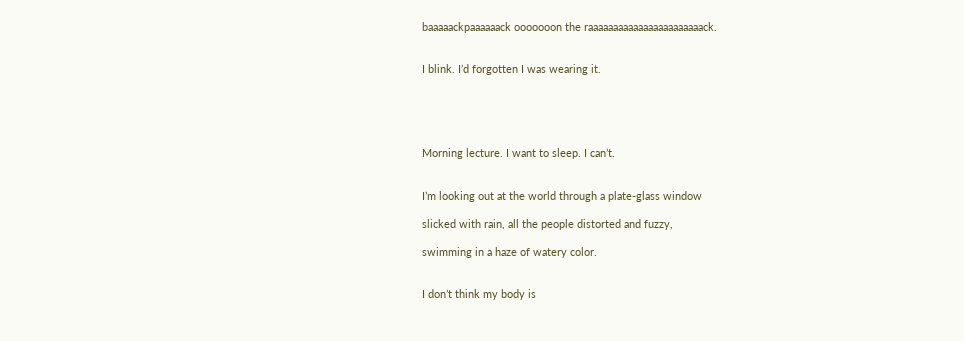baaaaackpaaaaaack ooooooon the raaaaaaaaaaaaaaaaaaaaaaack.


I blink. I’d forgotten I was wearing it.





Morning lecture. I want to sleep. I can’t.


I’m looking out at the world through a plate-glass window

slicked with rain, all the people distorted and fuzzy,

swimming in a haze of watery color.


I don’t think my body is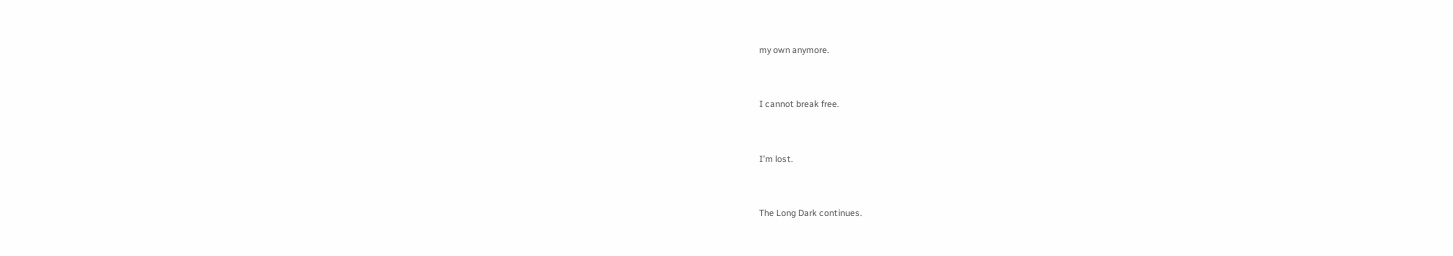my own anymore.


I cannot break free.


I’m lost.


The Long Dark continues.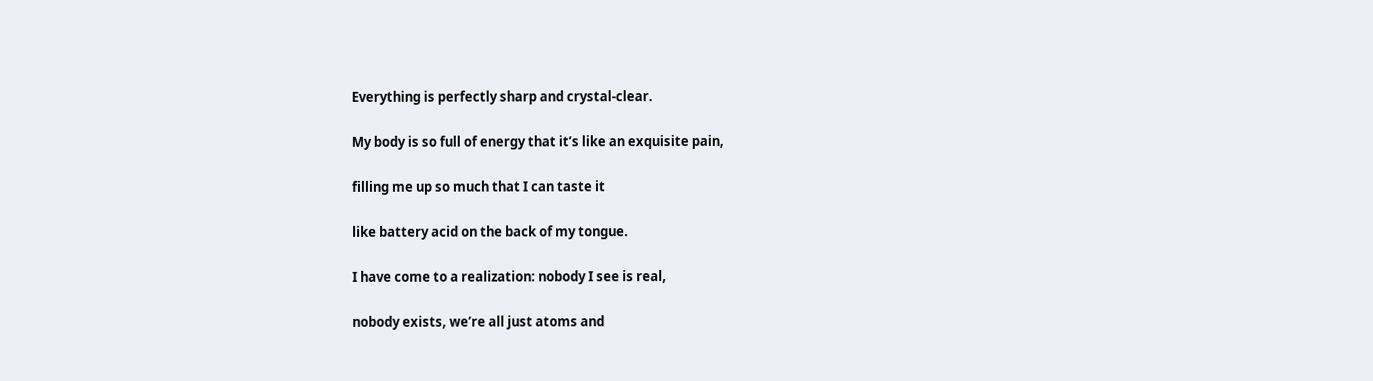Everything is perfectly sharp and crystal-clear.

My body is so full of energy that it’s like an exquisite pain,

filling me up so much that I can taste it

like battery acid on the back of my tongue.

I have come to a realization: nobody I see is real,

nobody exists, we’re all just atoms and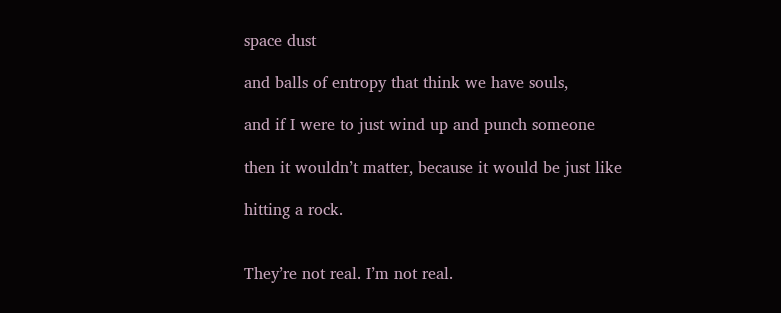space dust

and balls of entropy that think we have souls,

and if I were to just wind up and punch someone

then it wouldn’t matter, because it would be just like

hitting a rock.


They’re not real. I’m not real.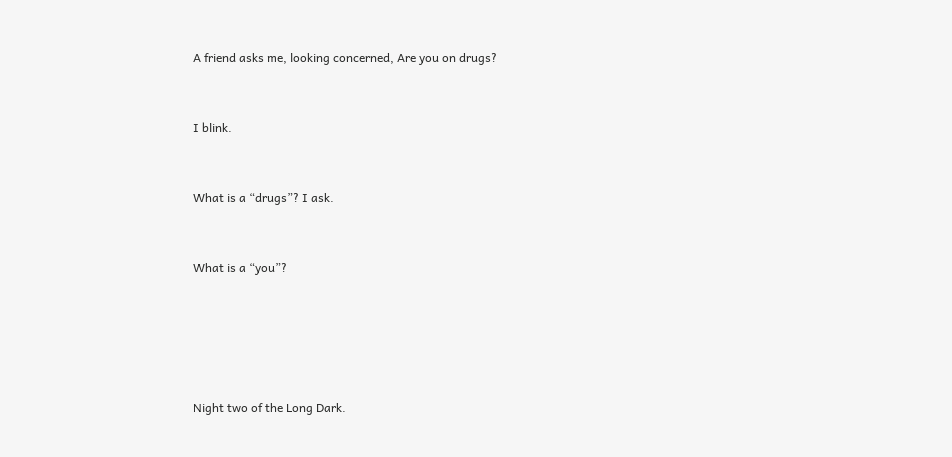A friend asks me, looking concerned, Are you on drugs?


I blink.


What is a “drugs”? I ask.


What is a “you”?





Night two of the Long Dark.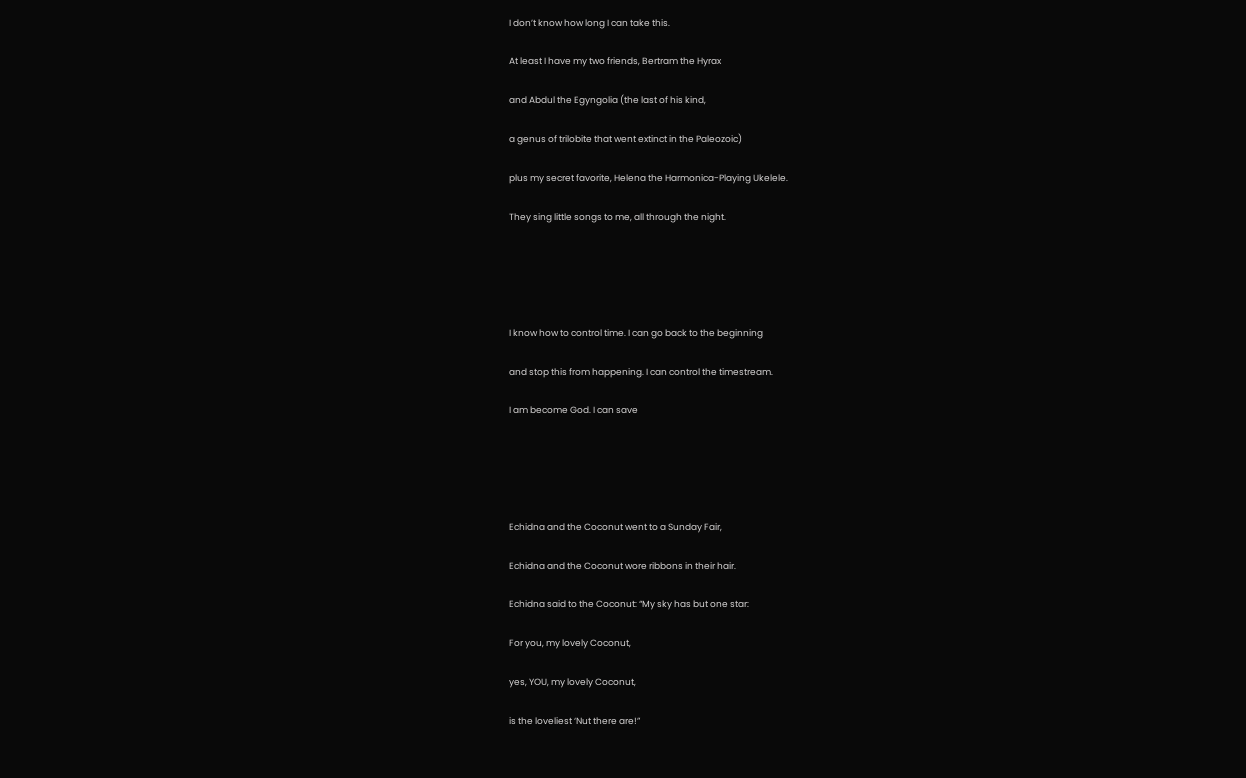I don’t know how long I can take this.

At least I have my two friends, Bertram the Hyrax

and Abdul the Egyngolia (the last of his kind,

a genus of trilobite that went extinct in the Paleozoic)

plus my secret favorite, Helena the Harmonica-Playing Ukelele.

They sing little songs to me, all through the night.





I know how to control time. I can go back to the beginning

and stop this from happening. I can control the timestream.

I am become God. I can save





Echidna and the Coconut went to a Sunday Fair,

Echidna and the Coconut wore ribbons in their hair.

Echidna said to the Coconut: “My sky has but one star:

For you, my lovely Coconut,

yes, YOU, my lovely Coconut,

is the loveliest ‘Nut there are!”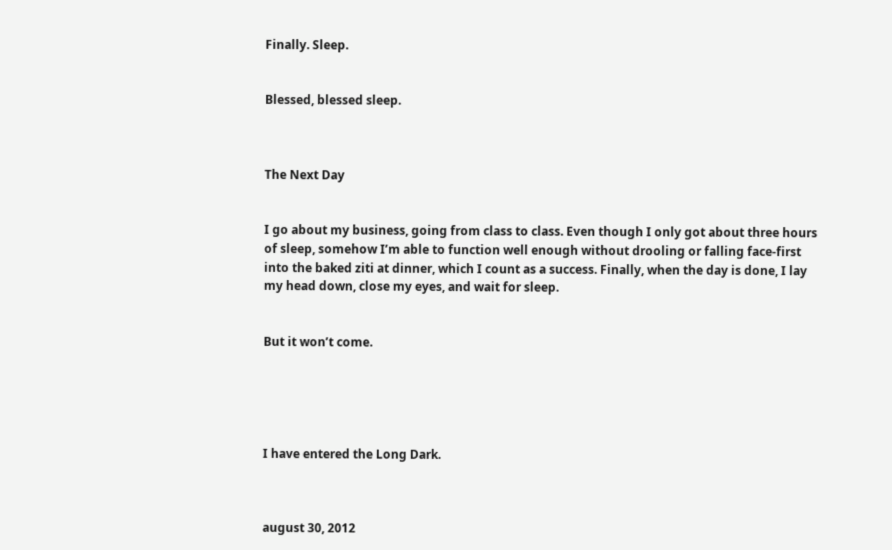Finally. Sleep.


Blessed, blessed sleep.



The Next Day


I go about my business, going from class to class. Even though I only got about three hours of sleep, somehow I’m able to function well enough without drooling or falling face-first into the baked ziti at dinner, which I count as a success. Finally, when the day is done, I lay my head down, close my eyes, and wait for sleep.


But it won’t come.





I have entered the Long Dark.



august 30, 2012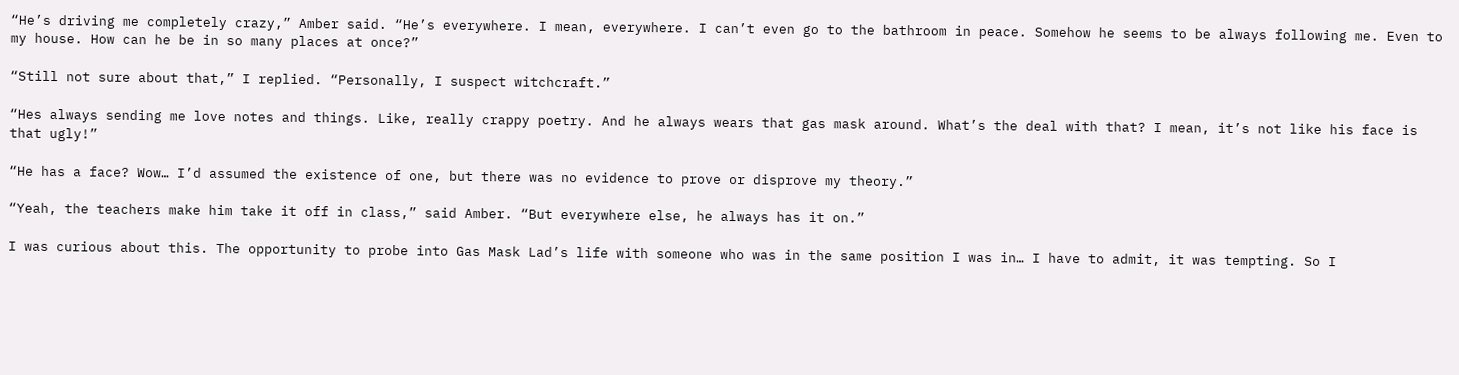“He’s driving me completely crazy,” Amber said. “He’s everywhere. I mean, everywhere. I can’t even go to the bathroom in peace. Somehow he seems to be always following me. Even to my house. How can he be in so many places at once?”

“Still not sure about that,” I replied. “Personally, I suspect witchcraft.”

“Hes always sending me love notes and things. Like, really crappy poetry. And he always wears that gas mask around. What’s the deal with that? I mean, it’s not like his face is that ugly!”

“He has a face? Wow… I’d assumed the existence of one, but there was no evidence to prove or disprove my theory.”

“Yeah, the teachers make him take it off in class,” said Amber. “But everywhere else, he always has it on.”

I was curious about this. The opportunity to probe into Gas Mask Lad’s life with someone who was in the same position I was in… I have to admit, it was tempting. So I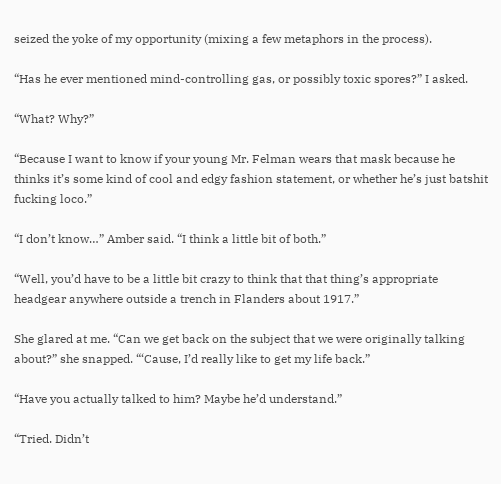seized the yoke of my opportunity (mixing a few metaphors in the process).

“Has he ever mentioned mind-controlling gas, or possibly toxic spores?” I asked.

“What? Why?”

“Because I want to know if your young Mr. Felman wears that mask because he thinks it’s some kind of cool and edgy fashion statement, or whether he’s just batshit fucking loco.”

“I don’t know…” Amber said. “I think a little bit of both.”

“Well, you’d have to be a little bit crazy to think that that thing’s appropriate headgear anywhere outside a trench in Flanders about 1917.”

She glared at me. “Can we get back on the subject that we were originally talking about?” she snapped. “‘Cause, I’d really like to get my life back.”

“Have you actually talked to him? Maybe he’d understand.”

“Tried. Didn’t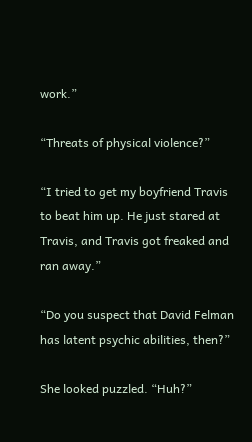work.”

“Threats of physical violence?”

“I tried to get my boyfriend Travis to beat him up. He just stared at Travis, and Travis got freaked and ran away.”

“Do you suspect that David Felman has latent psychic abilities, then?”

She looked puzzled. “Huh?”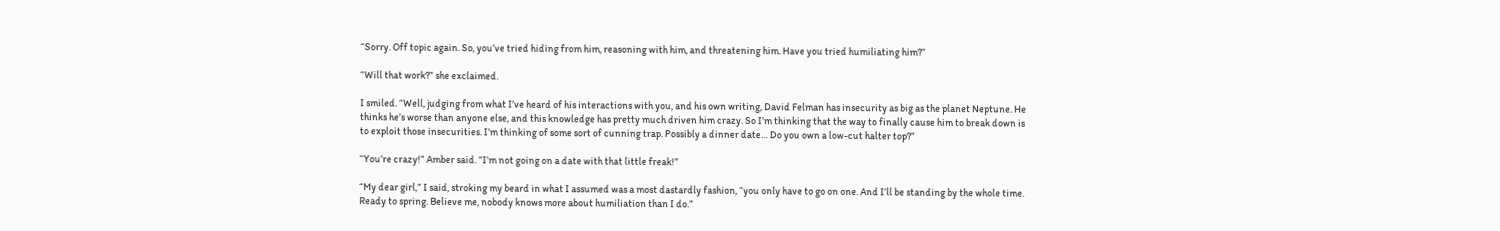“Sorry. Off topic again. So, you’ve tried hiding from him, reasoning with him, and threatening him. Have you tried humiliating him?”

“Will that work?” she exclaimed.

I smiled. “Well, judging from what I’ve heard of his interactions with you, and his own writing, David Felman has insecurity as big as the planet Neptune. He thinks he’s worse than anyone else, and this knowledge has pretty much driven him crazy. So I’m thinking that the way to finally cause him to break down is to exploit those insecurities. I’m thinking of some sort of cunning trap. Possibly a dinner date… Do you own a low-cut halter top?”

“You’re crazy!” Amber said. “I’m not going on a date with that little freak!”

“My dear girl,” I said, stroking my beard in what I assumed was a most dastardly fashion, “you only have to go on one. And I’ll be standing by the whole time. Ready to spring. Believe me, nobody knows more about humiliation than I do.”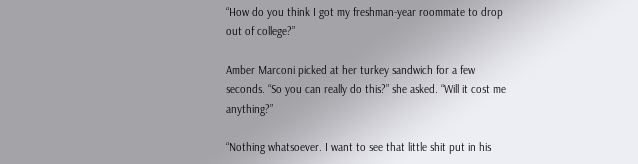“How do you think I got my freshman-year roommate to drop out of college?”

Amber Marconi picked at her turkey sandwich for a few seconds. “So you can really do this?” she asked. “Will it cost me anything?”

“Nothing whatsoever. I want to see that little shit put in his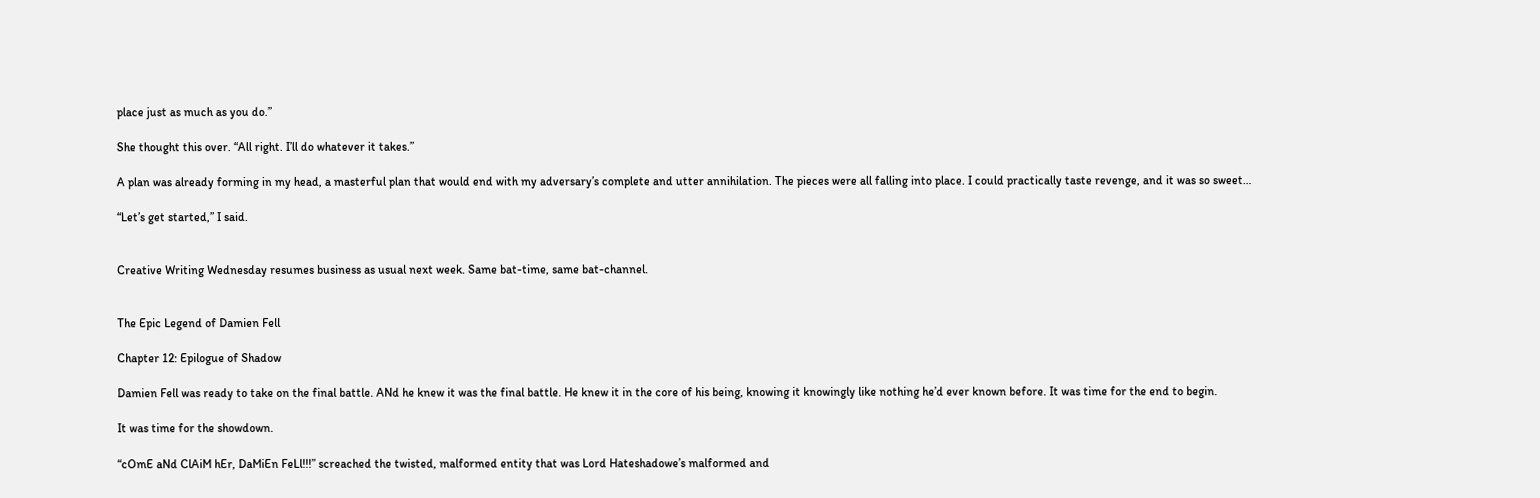place just as much as you do.”

She thought this over. “All right. I’ll do whatever it takes.”

A plan was already forming in my head, a masterful plan that would end with my adversary’s complete and utter annihilation. The pieces were all falling into place. I could practically taste revenge, and it was so sweet…

“Let’s get started,” I said.


Creative Writing Wednesday resumes business as usual next week. Same bat-time, same bat-channel.


The Epic Legend of Damien Fell

Chapter 12: Epilogue of Shadow

Damien Fell was ready to take on the final battle. ANd he knew it was the final battle. He knew it in the core of his being, knowing it knowingly like nothing he’d ever known before. It was time for the end to begin.

It was time for the showdown.

“cOmE aNd ClAiM hEr, DaMiEn FeLl!!!” screached the twisted, malformed entity that was Lord Hateshadowe’s malformed and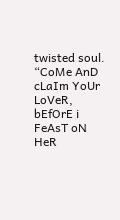twisted soul. “CoMe AnD cLaIm YoUr LoVeR, bEfOrE i FeAsT oN HeR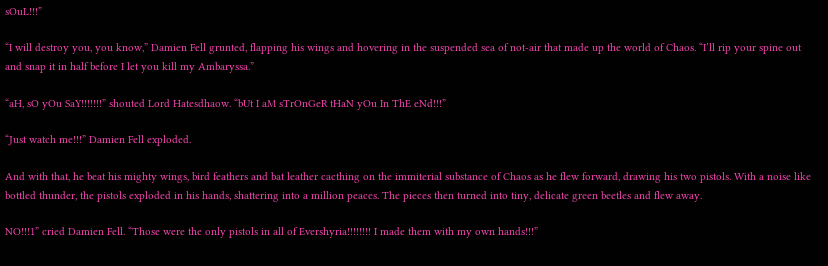sOuL!!!”

“I will destroy you, you know,” Damien Fell grunted, flapping his wings and hovering in the suspended sea of not-air that made up the world of Chaos. “I’ll rip your spine out and snap it in half before I let you kill my Ambaryssa.”

“aH, sO yOu SaY!!!!!!!” shouted Lord Hatesdhaow. “bUt I aM sTrOnGeR tHaN yOu In ThE eNd!!!”

“Just watch me!!!” Damien Fell exploded.

And with that, he beat his mighty wings, bird feathers and bat leather cacthing on the immiterial substance of Chaos as he flew forward, drawing his two pistols. With a noise like bottled thunder, the pistols exploded in his hands, shattering into a million peaces. The pieces then turned into tiny, delicate green beetles and flew away.

NO!!!1” cried Damien Fell. “Those were the only pistols in all of Evershyria!!!!!!!! I made them with my own hands!!!”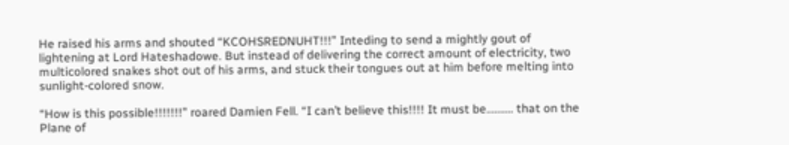He raised his arms and shouted “KCOHSREDNUHT!!!” Inteding to send a mightly gout of lightening at Lord Hateshadowe. But instead of delivering the correct amount of electricity, two multicolored snakes shot out of his arms, and stuck their tongues out at him before melting into sunlight-colored snow.

“How is this possible!!!!!!!” roared Damien Fell. “I can’t believe this!!!! It must be………. that on the Plane of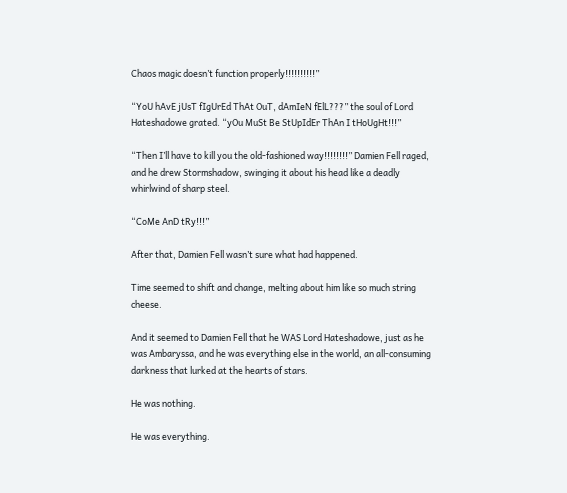Chaos magic doesn’t function properly!!!!!!!!!!”

“YoU hAvE jUsT fIgUrEd ThAt OuT, dAmIeN fElL???” the soul of Lord Hateshadowe grated. “yOu MuSt Be StUpIdEr ThAn I tHoUgHt!!!”

“Then I’ll have to kill you the old-fashioned way!!!!!!!!” Damien Fell raged, and he drew Stormshadow, swinging it about his head like a deadly whirlwind of sharp steel.

“CoMe AnD tRy!!!”

After that, Damien Fell wasn’t sure what had happened.

Time seemed to shift and change, melting about him like so much string cheese.

And it seemed to Damien Fell that he WAS Lord Hateshadowe, just as he was Ambaryssa, and he was everything else in the world, an all-consuming darkness that lurked at the hearts of stars.

He was nothing.

He was everything.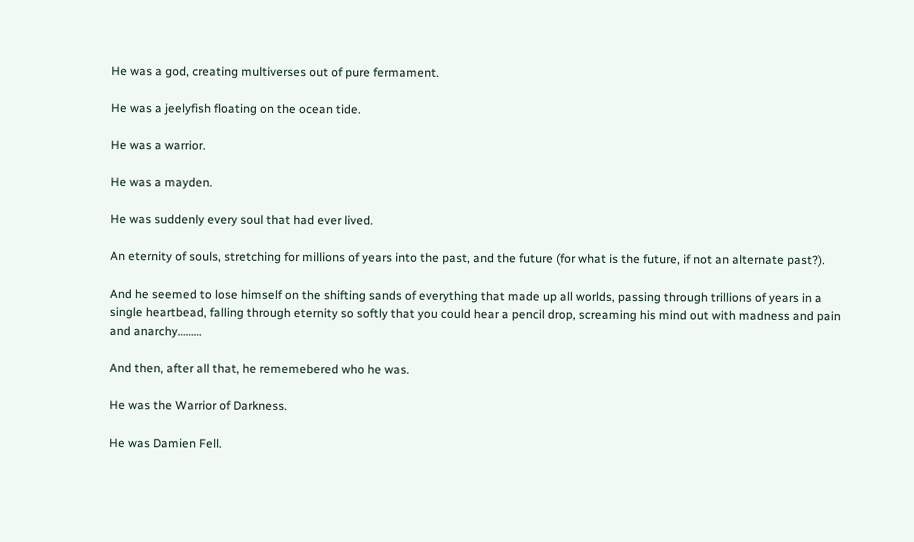He was a god, creating multiverses out of pure fermament.

He was a jeelyfish floating on the ocean tide.

He was a warrior.

He was a mayden.

He was suddenly every soul that had ever lived.

An eternity of souls, stretching for millions of years into the past, and the future (for what is the future, if not an alternate past?).

And he seemed to lose himself on the shifting sands of everything that made up all worlds, passing through trillions of years in a single heartbead, falling through eternity so softly that you could hear a pencil drop, screaming his mind out with madness and pain and anarchy………

And then, after all that, he rememebered who he was.

He was the Warrior of Darkness.

He was Damien Fell.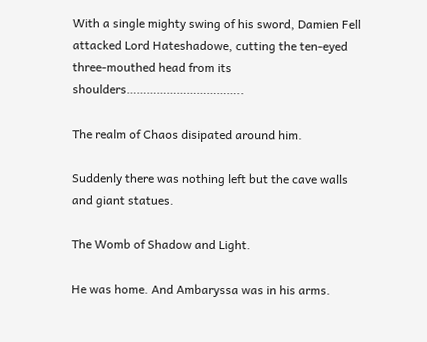With a single mighty swing of his sword, Damien Fell attacked Lord Hateshadowe, cutting the ten-eyed three-mouthed head from its shoulders……………………………..

The realm of Chaos disipated around him.

Suddenly there was nothing left but the cave walls and giant statues.

The Womb of Shadow and Light.

He was home. And Ambaryssa was in his arms.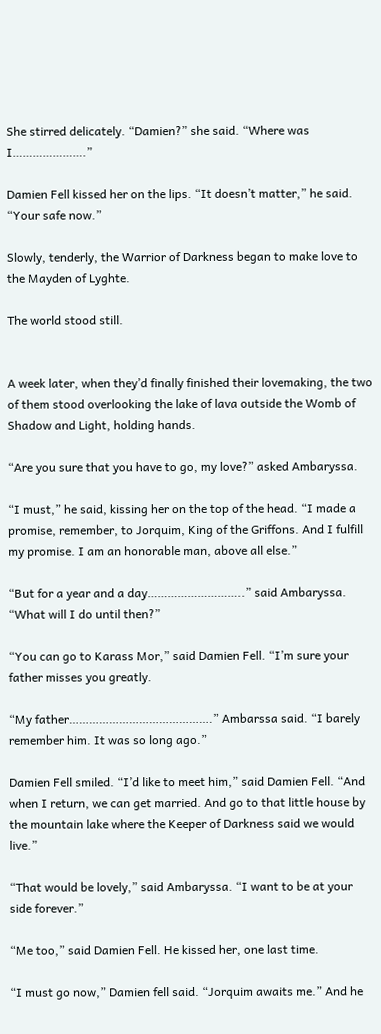She stirred delicately. “Damien?” she said. “Where was I………………….”

Damien Fell kissed her on the lips. “It doesn’t matter,” he said. “Your safe now.”

Slowly, tenderly, the Warrior of Darkness began to make love to the Mayden of Lyghte.

The world stood still.


A week later, when they’d finally finished their lovemaking, the two of them stood overlooking the lake of lava outside the Womb of Shadow and Light, holding hands.

“Are you sure that you have to go, my love?” asked Ambaryssa.

“I must,” he said, kissing her on the top of the head. “I made a promise, remember, to Jorquim, King of the Griffons. And I fulfill my promise. I am an honorable man, above all else.”

“But for a year and a day………………………..” said Ambaryssa. “What will I do until then?”

“You can go to Karass Mor,” said Damien Fell. “I’m sure your father misses you greatly.

“My father…………………………………….” Ambarssa said. “I barely remember him. It was so long ago.”

Damien Fell smiled. “I’d like to meet him,” said Damien Fell. “And when I return, we can get married. And go to that little house by the mountain lake where the Keeper of Darkness said we would live.”

“That would be lovely,” said Ambaryssa. “I want to be at your side forever.”

“Me too,” said Damien Fell. He kissed her, one last time.

“I must go now,” Damien fell said. “Jorquim awaits me.” And he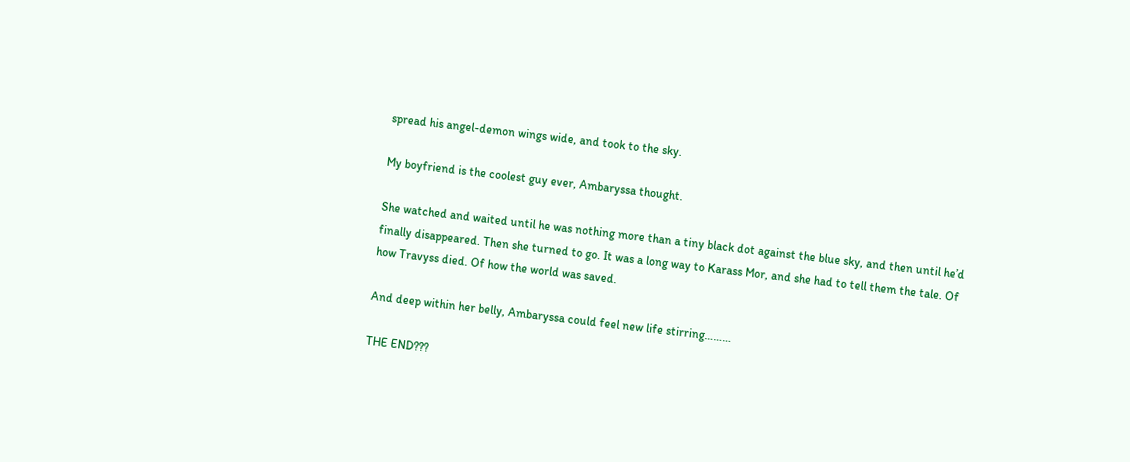spread his angel-demon wings wide, and took to the sky.

My boyfriend is the coolest guy ever, Ambaryssa thought.

She watched and waited until he was nothing more than a tiny black dot against the blue sky, and then until he’d finally disappeared. Then she turned to go. It was a long way to Karass Mor, and she had to tell them the tale. Of how Travyss died. Of how the world was saved.

And deep within her belly, Ambaryssa could feel new life stirring………

THE END???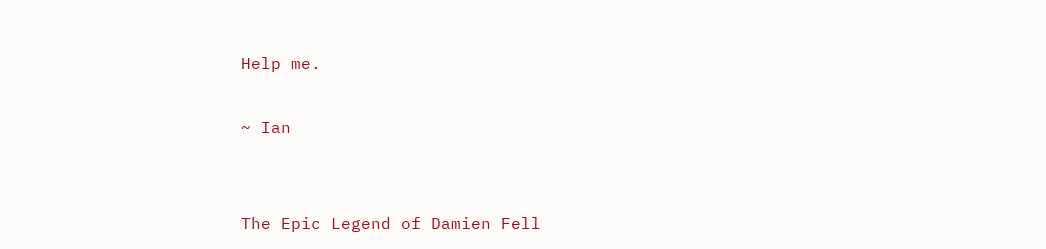Help me.

~ Ian


The Epic Legend of Damien Fell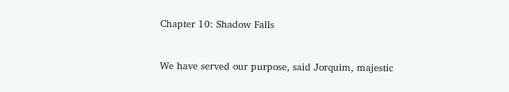Chapter 10: Shadow Falls


We have served our purpose, said Jorquim, majestic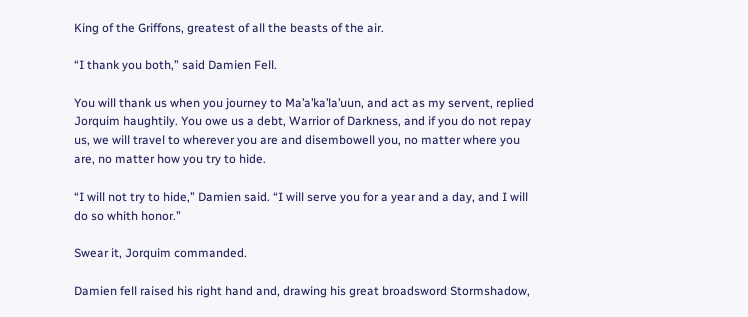King of the Griffons, greatest of all the beasts of the air.

“I thank you both,” said Damien Fell.

You will thank us when you journey to Ma’a’ka’la’uun, and act as my servent, replied Jorquim haughtily. You owe us a debt, Warrior of Darkness, and if you do not repay us, we will travel to wherever you are and disembowell you, no matter where you are, no matter how you try to hide.

“I will not try to hide,” Damien said. “I will serve you for a year and a day, and I will do so whith honor.”

Swear it, Jorquim commanded.

Damien fell raised his right hand and, drawing his great broadsword Stormshadow,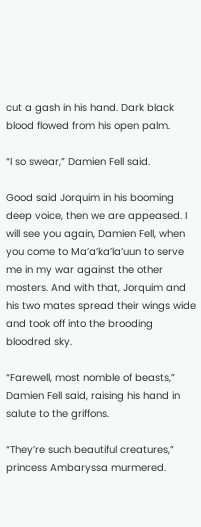cut a gash in his hand. Dark black blood flowed from his open palm.

“I so swear,” Damien Fell said.

Good said Jorquim in his booming deep voice, then we are appeased. I will see you again, Damien Fell, when you come to Ma’a’ka’la’uun to serve me in my war against the other mosters. And with that, Jorquim and his two mates spread their wings wide and took off into the brooding bloodred sky.

“Farewell, most nomble of beasts,” Damien Fell said, raising his hand in salute to the griffons.

“They’re such beautiful creatures,” princess Ambaryssa murmered.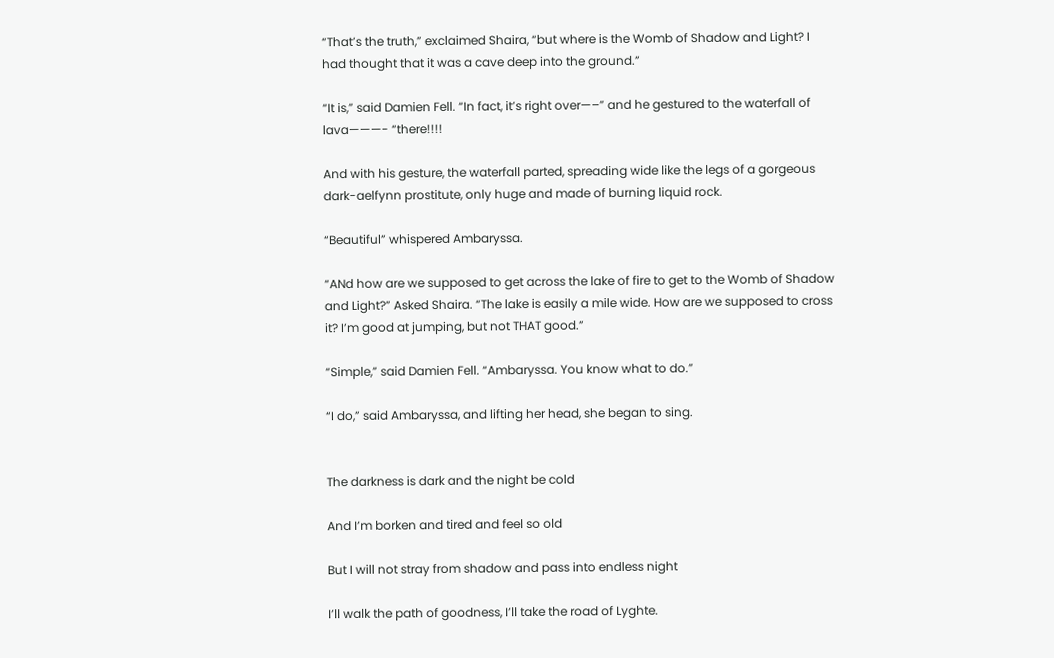“That’s the truth,” exclaimed Shaira, “but where is the Womb of Shadow and Light? I had thought that it was a cave deep into the ground.”

“It is,” said Damien Fell. “In fact, it’s right over—–” and he gestured to the waterfall of lava———- “there!!!!

And with his gesture, the waterfall parted, spreading wide like the legs of a gorgeous dark-aelfynn prostitute, only huge and made of burning liquid rock.

“Beautiful” whispered Ambaryssa.

“ANd how are we supposed to get across the lake of fire to get to the Womb of Shadow and Light?” Asked Shaira. “The lake is easily a mile wide. How are we supposed to cross it? I’m good at jumping, but not THAT good.”

“Simple,” said Damien Fell. “Ambaryssa. You know what to do.”

“I do,” said Ambaryssa, and lifting her head, she began to sing.


The darkness is dark and the night be cold

And I’m borken and tired and feel so old

But I will not stray from shadow and pass into endless night

I’ll walk the path of goodness, I’ll take the road of Lyghte.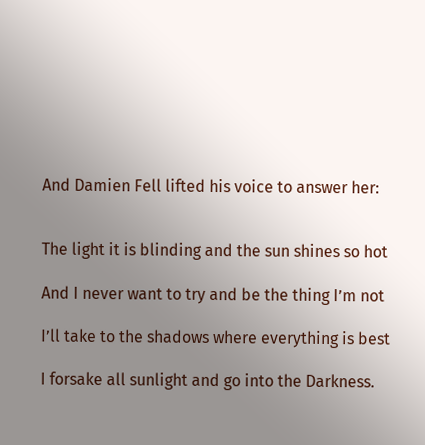And Damien Fell lifted his voice to answer her:


The light it is blinding and the sun shines so hot

And I never want to try and be the thing I’m not

I’ll take to the shadows where everything is best

I forsake all sunlight and go into the Darkness.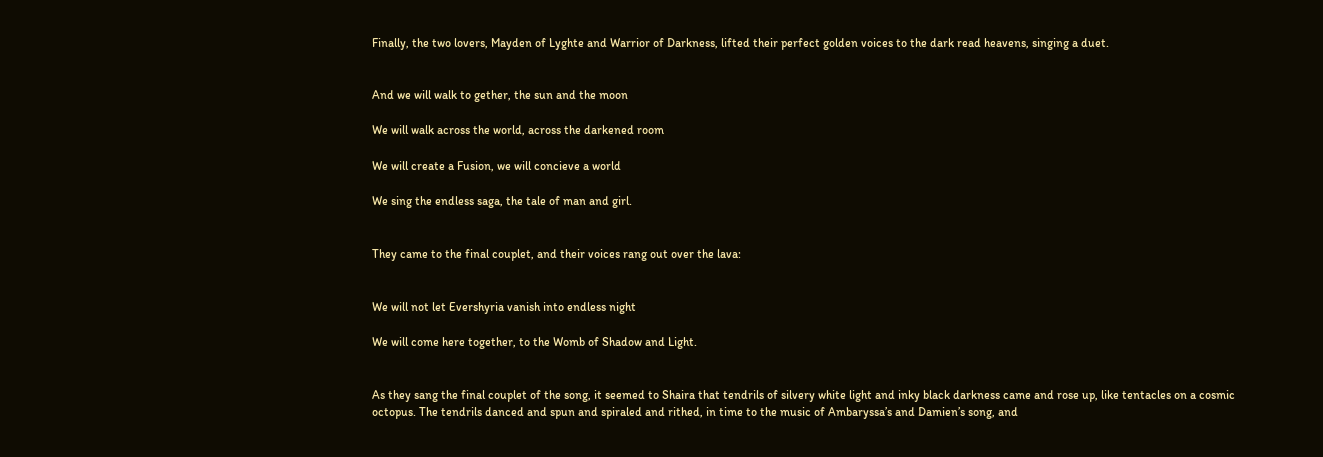Finally, the two lovers, Mayden of Lyghte and Warrior of Darkness, lifted their perfect golden voices to the dark read heavens, singing a duet.


And we will walk to gether, the sun and the moon

We will walk across the world, across the darkened room

We will create a Fusion, we will concieve a world

We sing the endless saga, the tale of man and girl.


They came to the final couplet, and their voices rang out over the lava:


We will not let Evershyria vanish into endless night

We will come here together, to the Womb of Shadow and Light.


As they sang the final couplet of the song, it seemed to Shaira that tendrils of silvery white light and inky black darkness came and rose up, like tentacles on a cosmic octopus. The tendrils danced and spun and spiraled and rithed, in time to the music of Ambaryssa’s and Damien’s song, and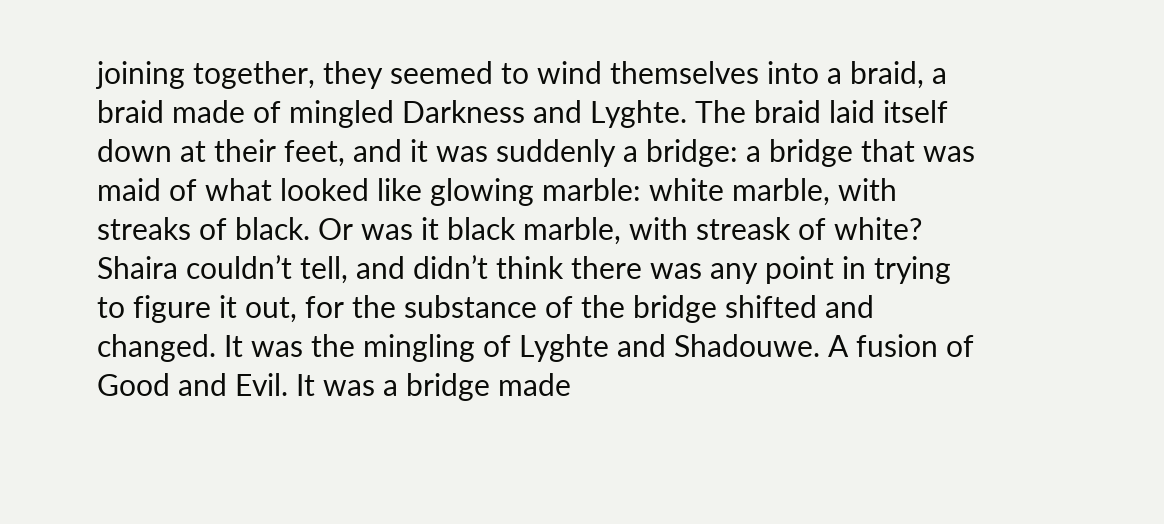joining together, they seemed to wind themselves into a braid, a braid made of mingled Darkness and Lyghte. The braid laid itself down at their feet, and it was suddenly a bridge: a bridge that was maid of what looked like glowing marble: white marble, with streaks of black. Or was it black marble, with streask of white? Shaira couldn’t tell, and didn’t think there was any point in trying to figure it out, for the substance of the bridge shifted and changed. It was the mingling of Lyghte and Shadouwe. A fusion of Good and Evil. It was a bridge made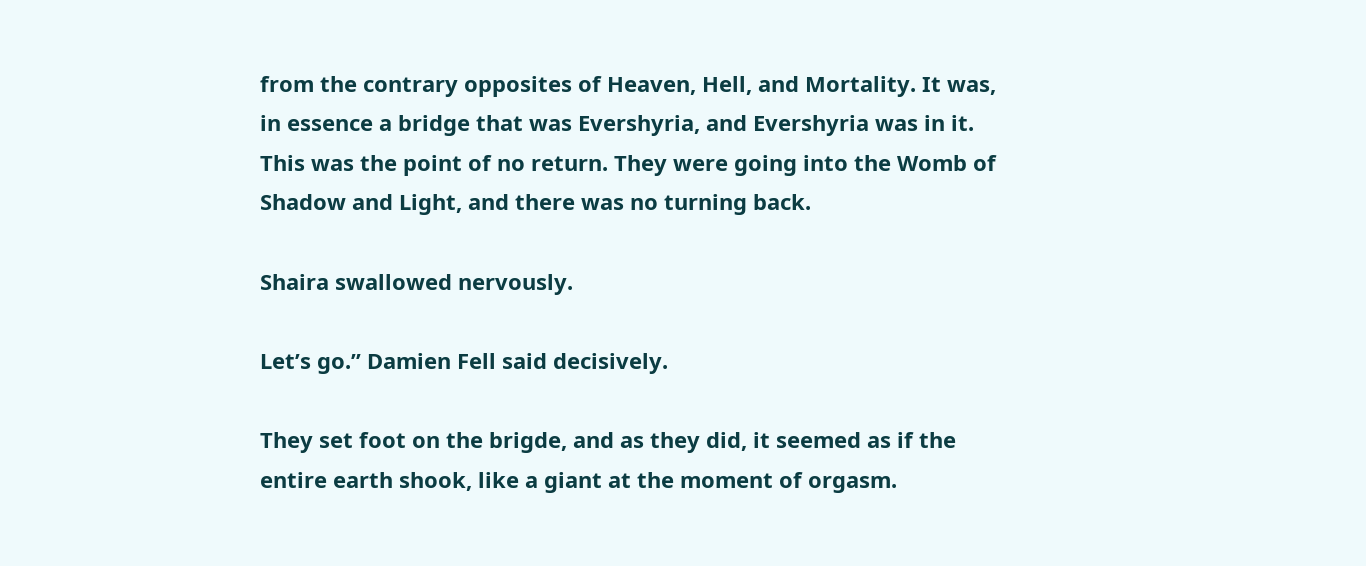from the contrary opposites of Heaven, Hell, and Mortality. It was, in essence a bridge that was Evershyria, and Evershyria was in it. This was the point of no return. They were going into the Womb of Shadow and Light, and there was no turning back.

Shaira swallowed nervously.

Let’s go.” Damien Fell said decisively.

They set foot on the brigde, and as they did, it seemed as if the entire earth shook, like a giant at the moment of orgasm.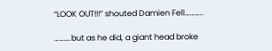“LOOK OUT!!!” shouted Damien Fell………..

……….but as he did, a giant head broke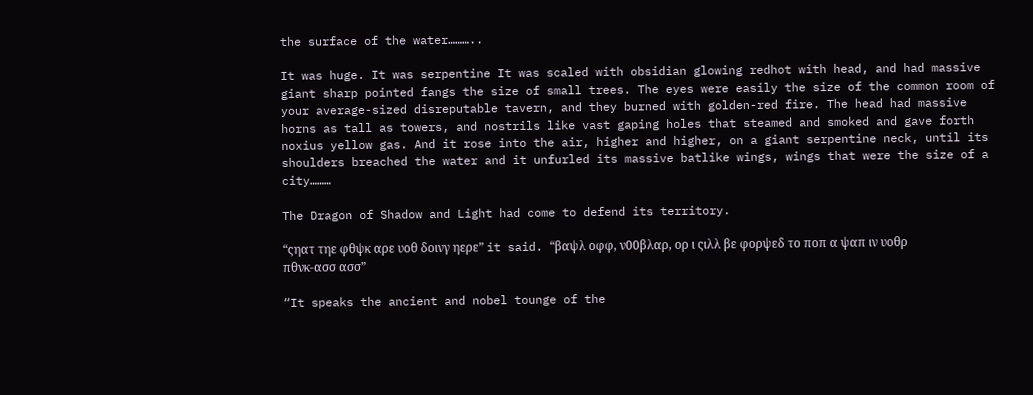the surface of the water………..

It was huge. It was serpentine It was scaled with obsidian glowing redhot with head, and had massive giant sharp pointed fangs the size of small trees. The eyes were easily the size of the common room of your average-sized disreputable tavern, and they burned with golden-red fire. The head had massive horns as tall as towers, and nostrils like vast gaping holes that steamed and smoked and gave forth noxius yellow gas. And it rose into the air, higher and higher, on a giant serpentine neck, until its shoulders breached the water and it unfurled its massive batlike wings, wings that were the size of a city………

The Dragon of Shadow and Light had come to defend its territory.

“ςηατ τηε φθψκ αρε υοθ δοινγ ηερε” it said. “βαψλ οφφ, ν00βλαρ, ορ ι ςιλλ βε φορψεδ το ποπ α ψαπ ιν υοθρ πθνκ-ασσ ασσ”

“It speaks the ancient and nobel tounge of the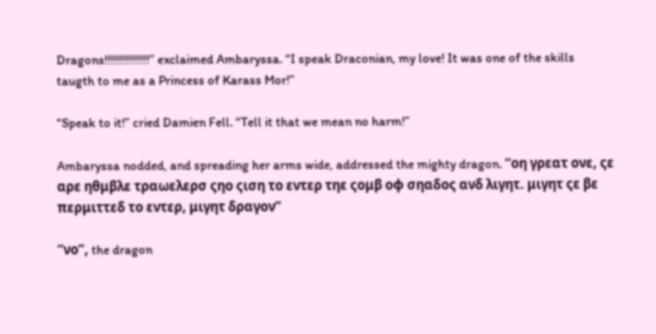Dragons!!!!!!!!!!!!!!!” exclaimed Ambaryssa. “I speak Draconian, my love! It was one of the skills taugth to me as a Princess of Karass Mor!”

“Speak to it!” cried Damien Fell. “Tell it that we mean no harm!”

Ambaryssa nodded, and spreading her arms wide, addressed the mighty dragon. “οη γρεατ ονε, ςε αρε ηθμβλε τραωελερσ ςηο ςιση το εντερ τηε ςομβ οφ σηαδος ανδ λιγητ. μιγητ ςε βε περμιττεδ το εντερ, μιγητ δραγον”

“νο”, the dragon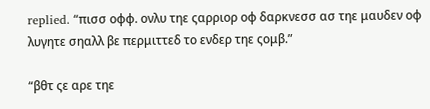replied. “πισσ οφφ. ονλυ τηε ςαρριορ οφ δαρκνεσσ ασ τηε μαυδεν οφ λυγητε σηαλλ βε περμιττεδ το ενδερ τηε ςομβ.”

“βθτ ςε αρε τηε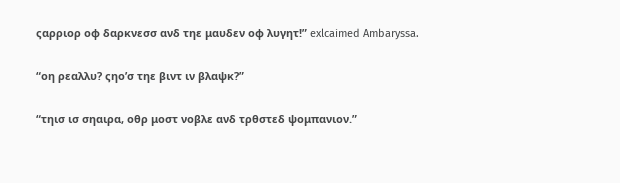ςαρριορ οφ δαρκνεσσ ανδ τηε μαυδεν οφ λυγητ!” exlcaimed Ambaryssa.

“οη ρεαλλυ? ςηο’σ τηε βιντ ιν βλαψκ?”

“τηισ ισ σηαιρα, οθρ μοστ νοβλε ανδ τρθστεδ ψομπανιον.”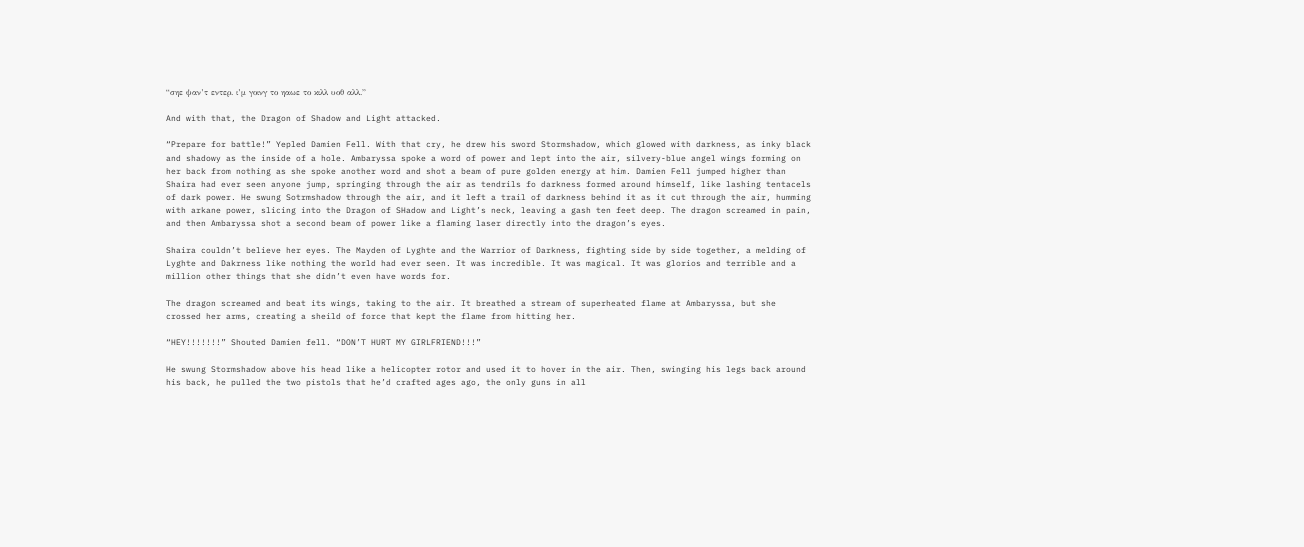“σηε ψαν’τ εντερ. ι’μ γοινγ το ηαωε το κιλλ υοθ αλλ.”

And with that, the Dragon of Shadow and Light attacked.

“Prepare for battle!” Yepled Damien Fell. With that cry, he drew his sword Stormshadow, which glowed with darkness, as inky black and shadowy as the inside of a hole. Ambaryssa spoke a word of power and lept into the air, silvery-blue angel wings forming on her back from nothing as she spoke another word and shot a beam of pure golden energy at him. Damien Fell jumped higher than Shaira had ever seen anyone jump, springing through the air as tendrils fo darkness formed around himself, like lashing tentacels of dark power. He swung Sotrmshadow through the air, and it left a trail of darkness behind it as it cut through the air, humming with arkane power, slicing into the Dragon of SHadow and Light’s neck, leaving a gash ten feet deep. The dragon screamed in pain, and then Ambaryssa shot a second beam of power like a flaming laser directly into the dragon’s eyes.

Shaira couldn’t believe her eyes. The Mayden of Lyghte and the Warrior of Darkness, fighting side by side together, a melding of Lyghte and Dakrness like nothing the world had ever seen. It was incredible. It was magical. It was glorios and terrible and a million other things that she didn’t even have words for.

The dragon screamed and beat its wings, taking to the air. It breathed a stream of superheated flame at Ambaryssa, but she crossed her arms, creating a sheild of force that kept the flame from hitting her.

“HEY!!!!!!!” Shouted Damien fell. “DON’T HURT MY GIRLFRIEND!!!”

He swung Stormshadow above his head like a helicopter rotor and used it to hover in the air. Then, swinging his legs back around his back, he pulled the two pistols that he’d crafted ages ago, the only guns in all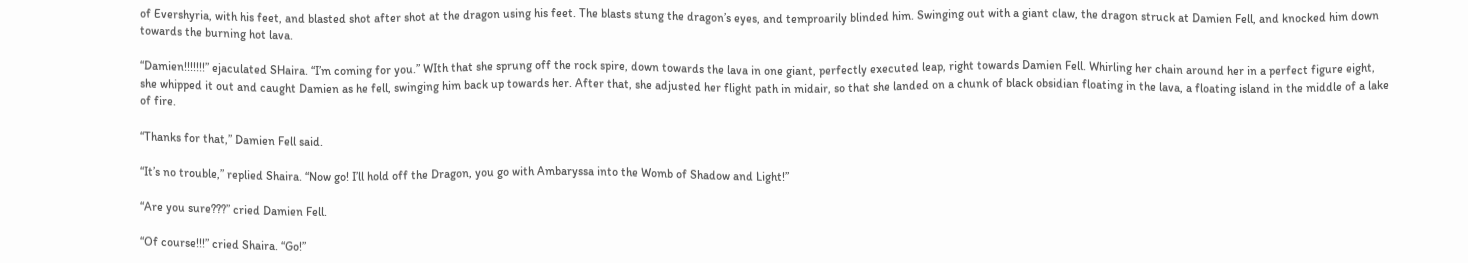of Evershyria, with his feet, and blasted shot after shot at the dragon using his feet. The blasts stung the dragon’s eyes, and temproarily blinded him. Swinging out with a giant claw, the dragon struck at Damien Fell, and knocked him down towards the burning hot lava.

“Damien!!!!!!!” ejaculated SHaira. “I’m coming for you.” WIth that she sprung off the rock spire, down towards the lava in one giant, perfectly executed leap, right towards Damien Fell. Whirling her chain around her in a perfect figure eight, she whipped it out and caught Damien as he fell, swinging him back up towards her. After that, she adjusted her flight path in midair, so that she landed on a chunk of black obsidian floating in the lava, a floating island in the middle of a lake of fire.

“Thanks for that,” Damien Fell said.

“It’s no trouble,” replied Shaira. “Now go! I’ll hold off the Dragon, you go with Ambaryssa into the Womb of Shadow and Light!”

“Are you sure???” cried Damien Fell.

“Of course!!!” cried Shaira. “Go!”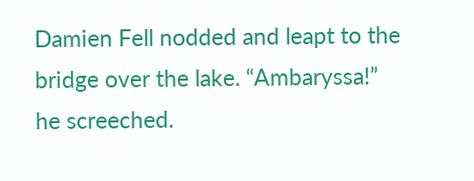Damien Fell nodded and leapt to the bridge over the lake. “Ambaryssa!” he screeched.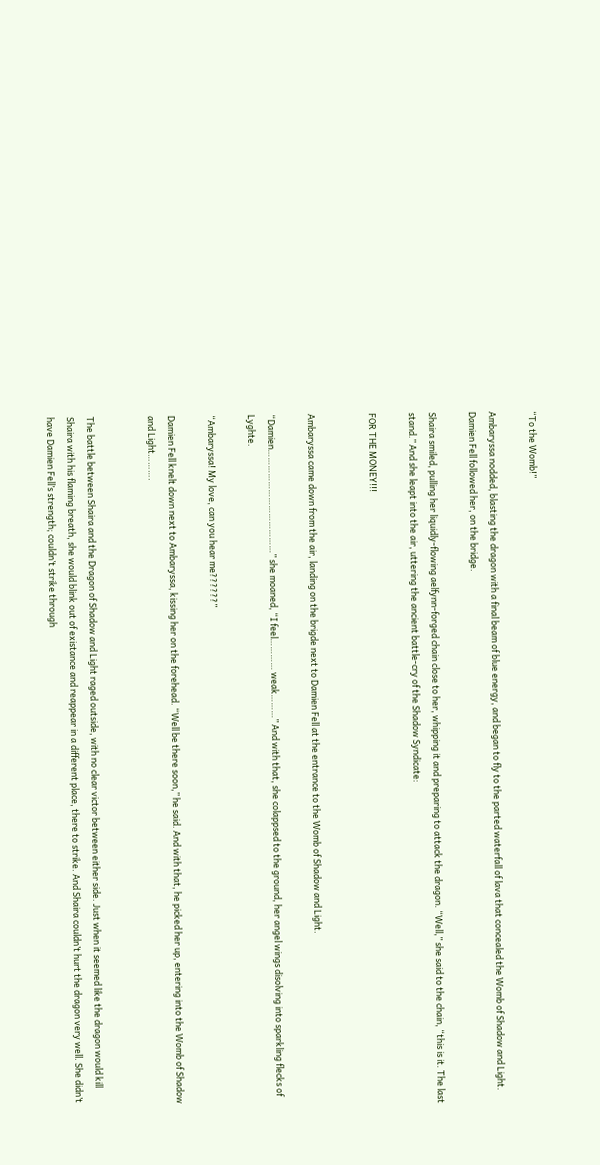“To the Womb!”

Ambaryssa nodded, blasting the dragon with a final beam of blue energy, and began to fly to the parted waterfall of lava that concealed the Womb of Shadow and Light. Damien Fell followed her, on the bridge.

Shaira smiled, pulling her liquidly-flowing aelfynn-forged chain close to her, whipping it and preparing to attack the dragon. “Well,” she said to the chain, “this is it. The last stand.” And she leapt into the air, uttering the ancient battle-cry of the Shadow Syndicate:

FOR THE MONEY!!!


Ambaryssa came down from the air, landing on the brigde next to Damien Fell at the entrance to the Womb of Shadow and Light.

“Damien…………………………………” she moaned, “I feel………… weak………” And with that, she colappsed to the ground, her angel wings disolving into sparkling flecks of Lyghte.

“Ambaryssa! My love, can you hear me??????”

Damien Fell knelt down next to Ambaryssa, kissing her on the forehead. “Well be there soon,” he said. And with that, he picked her up, entering into the Womb of Shadow and Light……….


The battle between Shaira and the Dragon of Shadow and Light raged outside, with no clear victor between either side. Just when it seemed like the dragon would kill Shaira with his flaming breath, she would blink out of existance and reappear in a different place, there to strike. And Shaira couldn’t hurt the dragon very well. She didn’t have Damien Fell’s strength; couldn’t strike through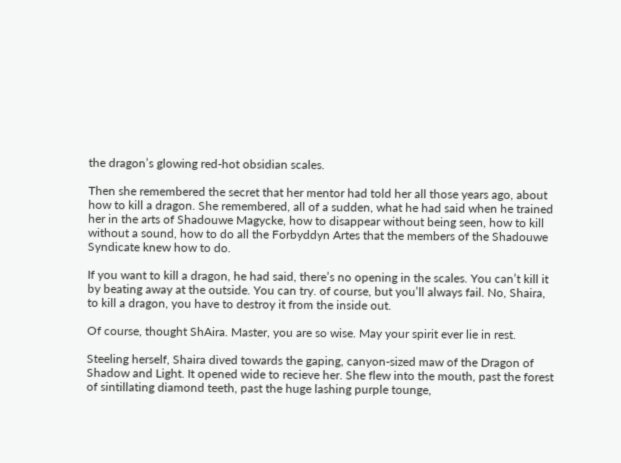the dragon’s glowing red-hot obsidian scales.

Then she remembered the secret that her mentor had told her all those years ago, about how to kill a dragon. She remembered, all of a sudden, what he had said when he trained her in the arts of Shadouwe Magycke, how to disappear without being seen, how to kill without a sound, how to do all the Forbyddyn Artes that the members of the Shadouwe Syndicate knew how to do.

If you want to kill a dragon, he had said, there’s no opening in the scales. You can’t kill it by beating away at the outside. You can try. of course, but you’ll always fail. No, Shaira, to kill a dragon, you have to destroy it from the inside out.

Of course, thought ShAira. Master, you are so wise. May your spirit ever lie in rest.

Steeling herself, Shaira dived towards the gaping, canyon-sized maw of the Dragon of Shadow and Light. It opened wide to recieve her. She flew into the mouth, past the forest of sintillating diamond teeth, past the huge lashing purple tounge,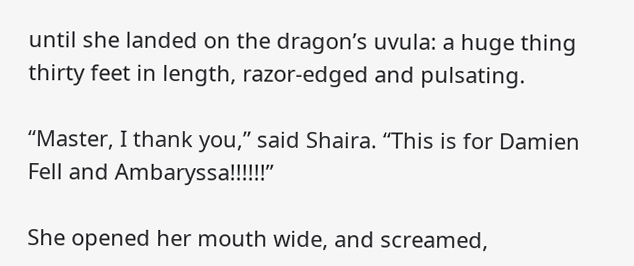until she landed on the dragon’s uvula: a huge thing thirty feet in length, razor-edged and pulsating.

“Master, I thank you,” said Shaira. “This is for Damien Fell and Ambaryssa!!!!!!”

She opened her mouth wide, and screamed,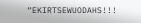“EKIRTSEWUODAHS!!!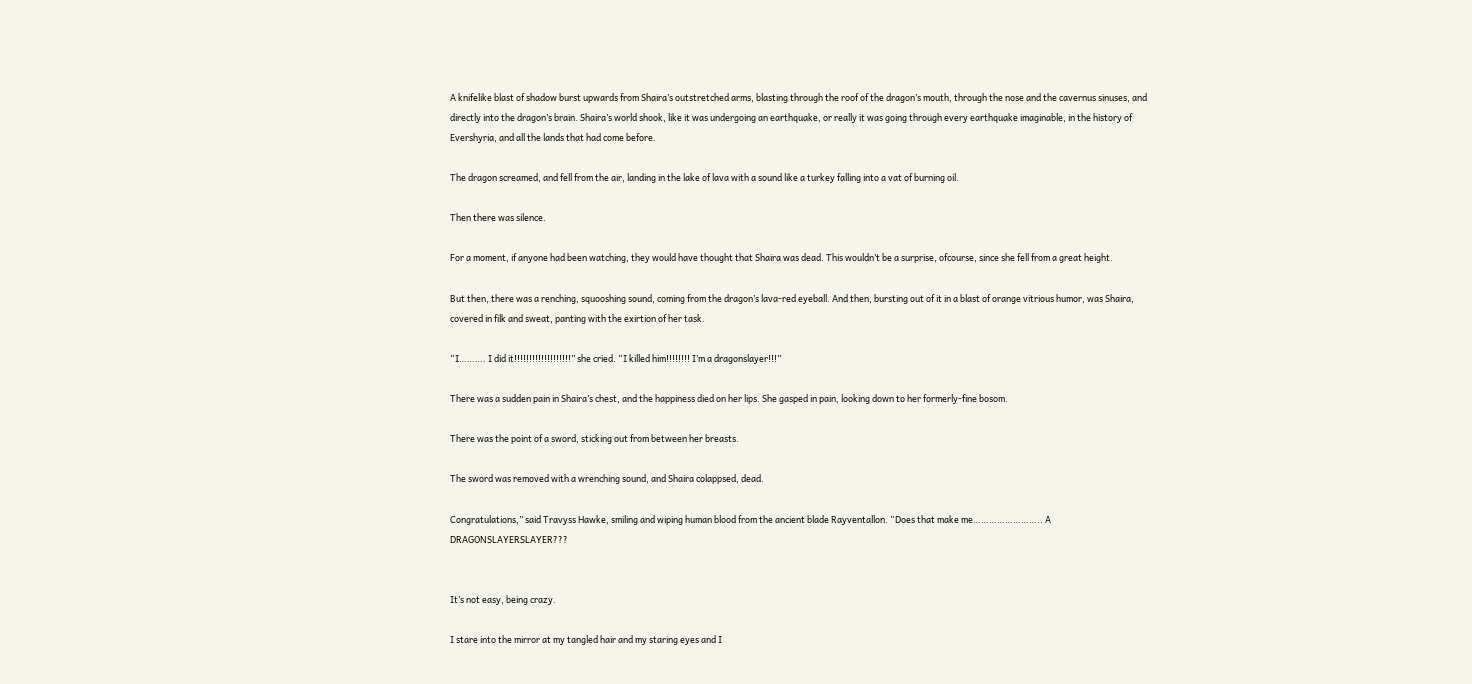A knifelike blast of shadow burst upwards from Shaira’s outstretched arms, blasting through the roof of the dragon’s mouth, through the nose and the cavernus sinuses, and directly into the dragon’s brain. Shaira’s world shook, like it was undergoing an earthquake, or really it was going through every earthquake imaginable, in the history of Evershyria, and all the lands that had come before.

The dragon screamed, and fell from the air, landing in the lake of lava with a sound like a turkey falling into a vat of burning oil.

Then there was silence.

For a moment, if anyone had been watching, they would have thought that Shaira was dead. This wouldn’t be a surprise, ofcourse, since she fell from a great height.

But then, there was a renching, squooshing sound, coming from the dragon’s lava-red eyeball. And then, bursting out of it in a blast of orange vitrious humor, was Shaira, covered in filk and sweat, panting with the exirtion of her task.

“I………. I did it!!!!!!!!!!!!!!!!!!!” she cried. “I killed him!!!!!!!! I’m a dragonslayer!!!”

There was a sudden pain in Shaira’s chest, and the happiness died on her lips. She gasped in pain, looking down to her formerly-fine bosom.

There was the point of a sword, sticking out from between her breasts.

The sword was removed with a wrenching sound, and Shaira colappsed, dead.

Congratulations,” said Travyss Hawke, smiling and wiping human blood from the ancient blade Rayventallon. “Does that make me…………………….. A DRAGONSLAYERSLAYER???


It’s not easy, being crazy.

I stare into the mirror at my tangled hair and my staring eyes and I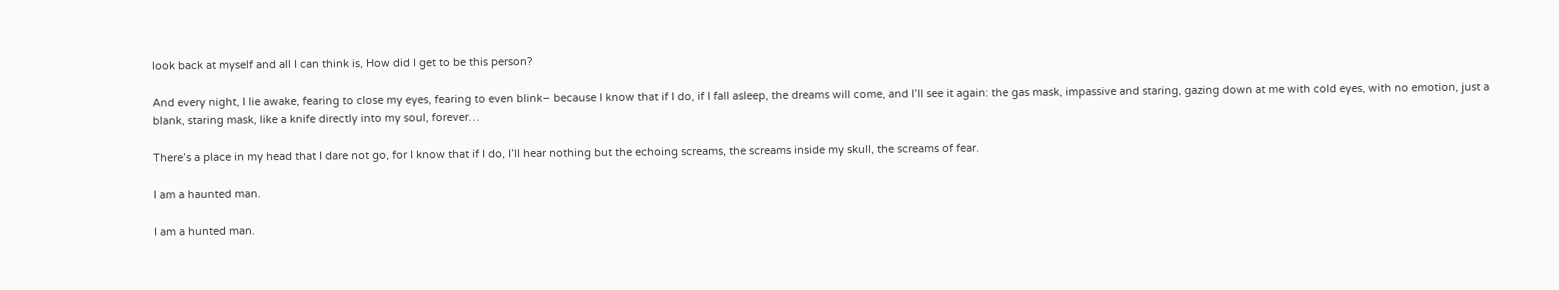look back at myself and all I can think is, How did I get to be this person?

And every night, I lie awake, fearing to close my eyes, fearing to even blink– because I know that if I do, if I fall asleep, the dreams will come, and I’ll see it again: the gas mask, impassive and staring, gazing down at me with cold eyes, with no emotion, just a blank, staring mask, like a knife directly into my soul, forever…

There’s a place in my head that I dare not go, for I know that if I do, I’ll hear nothing but the echoing screams, the screams inside my skull, the screams of fear.

I am a haunted man.

I am a hunted man.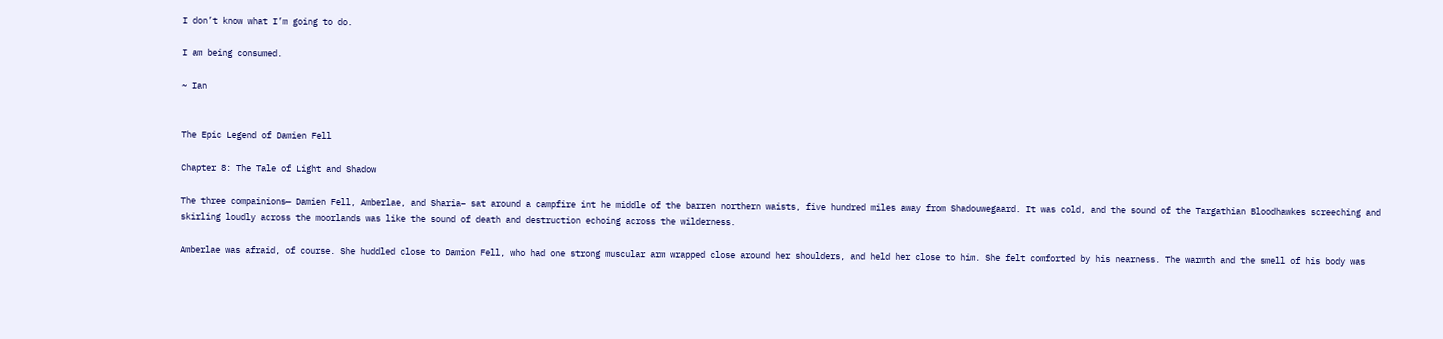I don’t know what I’m going to do.

I am being consumed.

~ Ian


The Epic Legend of Damien Fell

Chapter 8: The Tale of Light and Shadow

The three compainions— Damien Fell, Amberlae, and Sharia– sat around a campfire int he middle of the barren northern waists, five hundred miles away from Shadouwegaard. It was cold, and the sound of the Targathian Bloodhawkes screeching and skirling loudly across the moorlands was like the sound of death and destruction echoing across the wilderness.

Amberlae was afraid, of course. She huddled close to Damion Fell, who had one strong muscular arm wrapped close around her shoulders, and held her close to him. She felt comforted by his nearness. The warmth and the smell of his body was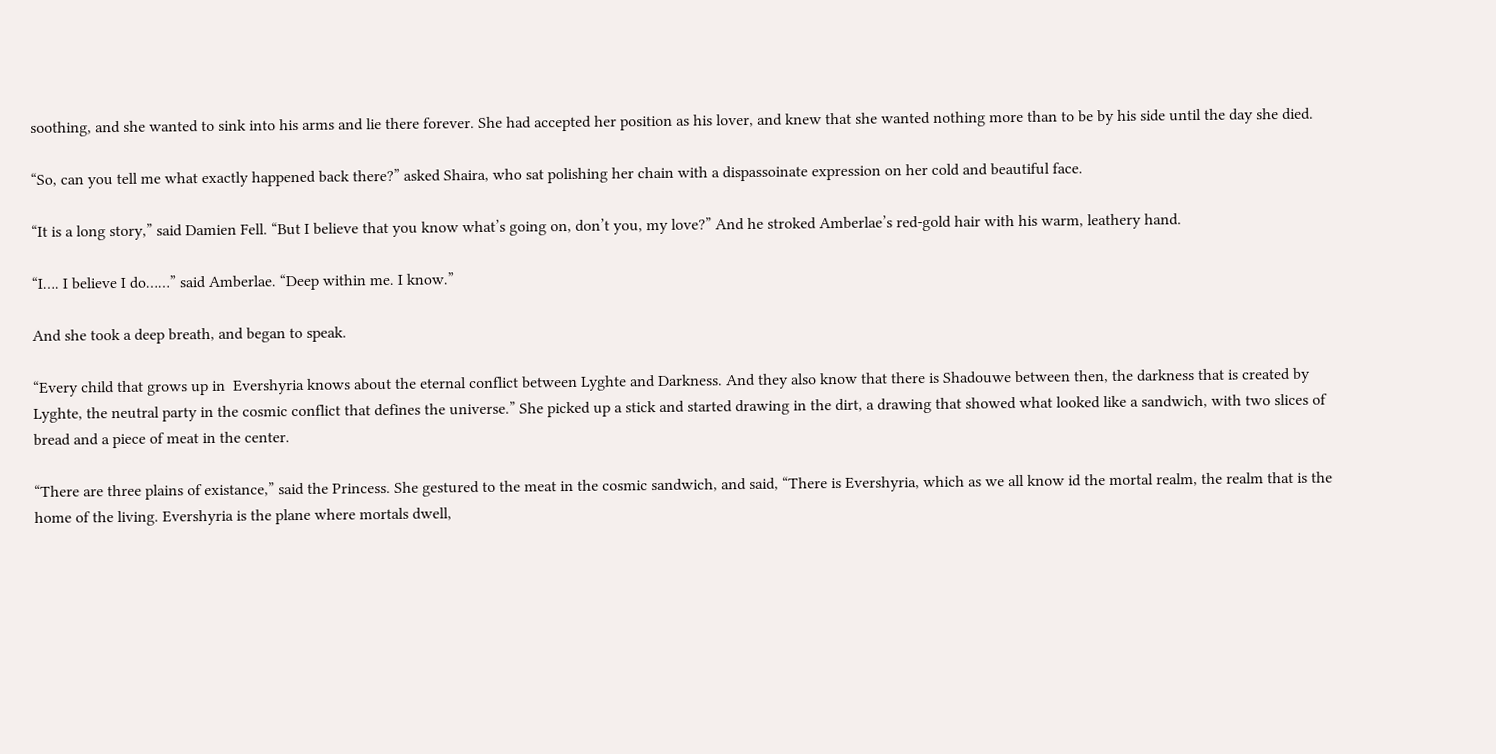soothing, and she wanted to sink into his arms and lie there forever. She had accepted her position as his lover, and knew that she wanted nothing more than to be by his side until the day she died.

“So, can you tell me what exactly happened back there?” asked Shaira, who sat polishing her chain with a dispassoinate expression on her cold and beautiful face.

“It is a long story,” said Damien Fell. “But I believe that you know what’s going on, don’t you, my love?” And he stroked Amberlae’s red-gold hair with his warm, leathery hand.

“I…. I believe I do……” said Amberlae. “Deep within me. I know.”

And she took a deep breath, and began to speak.

“Every child that grows up in  Evershyria knows about the eternal conflict between Lyghte and Darkness. And they also know that there is Shadouwe between then, the darkness that is created by Lyghte, the neutral party in the cosmic conflict that defines the universe.” She picked up a stick and started drawing in the dirt, a drawing that showed what looked like a sandwich, with two slices of bread and a piece of meat in the center.

“There are three plains of existance,” said the Princess. She gestured to the meat in the cosmic sandwich, and said, “There is Evershyria, which as we all know id the mortal realm, the realm that is the home of the living. Evershyria is the plane where mortals dwell,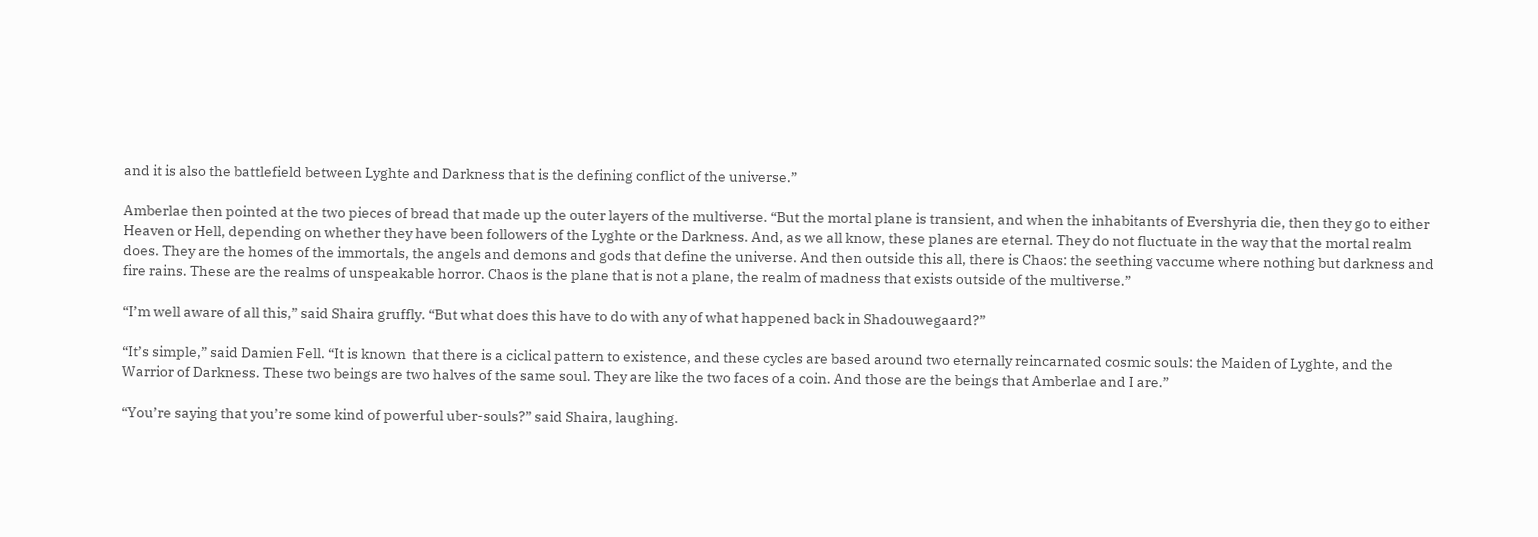and it is also the battlefield between Lyghte and Darkness that is the defining conflict of the universe.”

Amberlae then pointed at the two pieces of bread that made up the outer layers of the multiverse. “But the mortal plane is transient, and when the inhabitants of Evershyria die, then they go to either Heaven or Hell, depending on whether they have been followers of the Lyghte or the Darkness. And, as we all know, these planes are eternal. They do not fluctuate in the way that the mortal realm does. They are the homes of the immortals, the angels and demons and gods that define the universe. And then outside this all, there is Chaos: the seething vaccume where nothing but darkness and fire rains. These are the realms of unspeakable horror. Chaos is the plane that is not a plane, the realm of madness that exists outside of the multiverse.”

“I’m well aware of all this,” said Shaira gruffly. “But what does this have to do with any of what happened back in Shadouwegaard?”

“It’s simple,” said Damien Fell. “It is known  that there is a ciclical pattern to existence, and these cycles are based around two eternally reincarnated cosmic souls: the Maiden of Lyghte, and the Warrior of Darkness. These two beings are two halves of the same soul. They are like the two faces of a coin. And those are the beings that Amberlae and I are.”

“You’re saying that you’re some kind of powerful uber-souls?” said Shaira, laughing.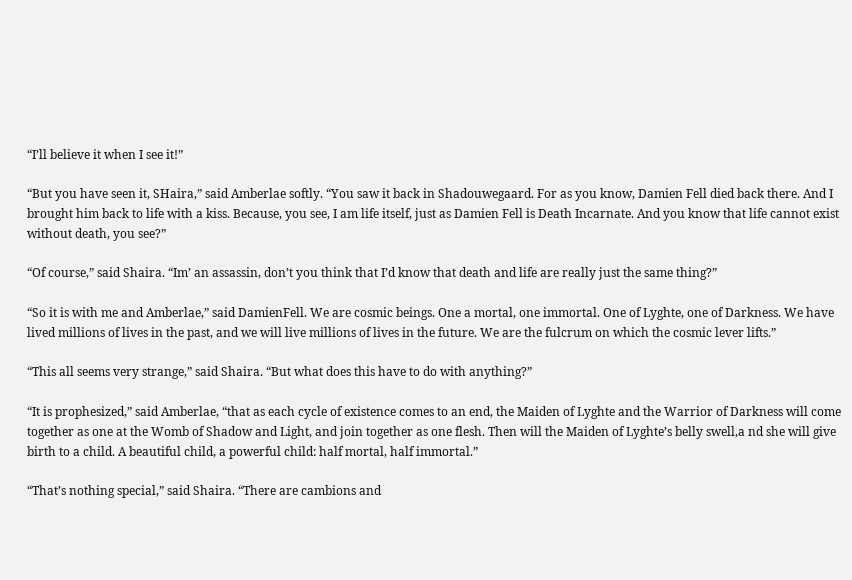“I’ll believe it when I see it!”

“But you have seen it, SHaira,” said Amberlae softly. “You saw it back in Shadouwegaard. For as you know, Damien Fell died back there. And I brought him back to life with a kiss. Because, you see, I am life itself, just as Damien Fell is Death Incarnate. And you know that life cannot exist without death, you see?”

“Of course,” said Shaira. “Im’ an assassin, don’t you think that I’d know that death and life are really just the same thing?”

“So it is with me and Amberlae,” said DamienFell. We are cosmic beings. One a mortal, one immortal. One of Lyghte, one of Darkness. We have lived millions of lives in the past, and we will live millions of lives in the future. We are the fulcrum on which the cosmic lever lifts.”

“This all seems very strange,” said Shaira. “But what does this have to do with anything?”

“It is prophesized,” said Amberlae, “that as each cycle of existence comes to an end, the Maiden of Lyghte and the Warrior of Darkness will come together as one at the Womb of Shadow and Light, and join together as one flesh. Then will the Maiden of Lyghte’s belly swell,a nd she will give birth to a child. A beautiful child, a powerful child: half mortal, half immortal.”

“That’s nothing special,” said Shaira. “There are cambions and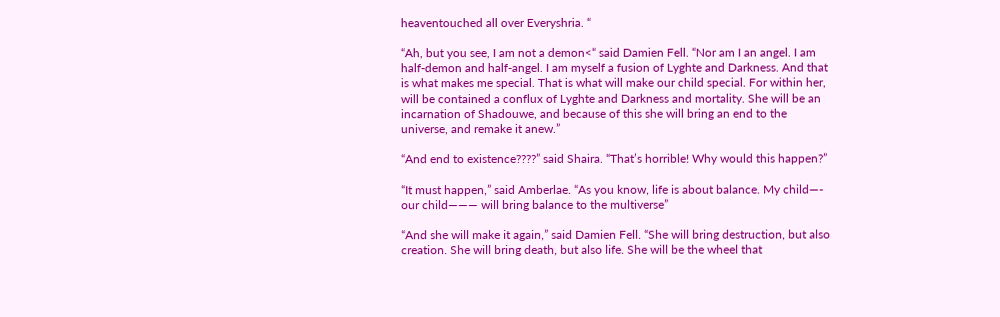heaventouched all over Everyshria. “

“Ah, but you see, I am not a demon<“ said Damien Fell. “Nor am I an angel. I am half-demon and half-angel. I am myself a fusion of Lyghte and Darkness. And that is what makes me special. That is what will make our child special. For within her, will be contained a conflux of Lyghte and Darkness and mortality. She will be an incarnation of Shadouwe, and because of this she will bring an end to the universe, and remake it anew.”

“And end to existence????” said Shaira. “That’s horrible! Why would this happen?”

“It must happen,” said Amberlae. “As you know, life is about balance. My child—- our child——— will bring balance to the multiverse”

“And she will make it again,” said Damien Fell. “She will bring destruction, but also creation. She will bring death, but also life. She will be the wheel that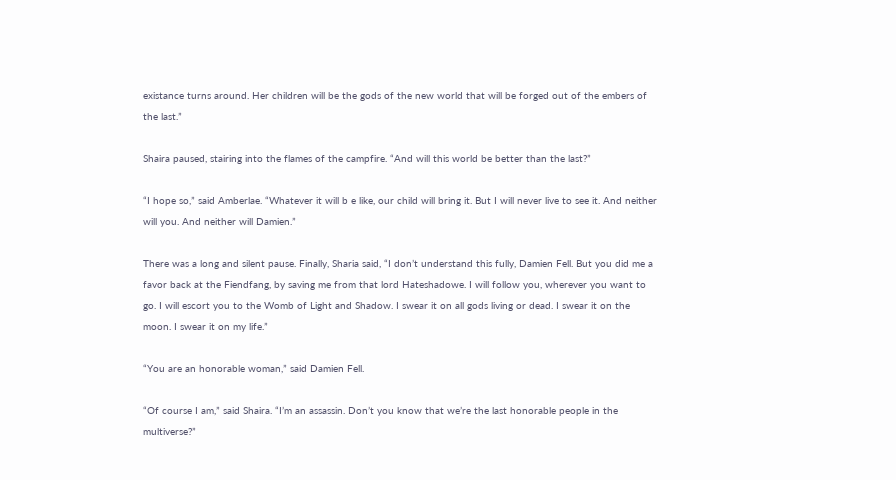existance turns around. Her children will be the gods of the new world that will be forged out of the embers of the last.”

Shaira paused, stairing into the flames of the campfire. “And will this world be better than the last?”

“I hope so,” said Amberlae. “Whatever it will b e like, our child will bring it. But I will never live to see it. And neither will you. And neither will Damien.”

There was a long and silent pause. Finally, Sharia said, “I don’t understand this fully, Damien Fell. But you did me a favor back at the Fiendfang, by saving me from that lord Hateshadowe. I will follow you, wherever you want to go. I will escort you to the Womb of Light and Shadow. I swear it on all gods living or dead. I swear it on the moon. I swear it on my life.”

“You are an honorable woman,” said Damien Fell.

“Of course I am,” said Shaira. “I’m an assassin. Don’t you know that we’re the last honorable people in the multiverse?”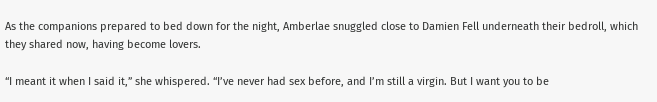As the companions prepared to bed down for the night, Amberlae snuggled close to Damien Fell underneath their bedroll, which they shared now, having become lovers.

“I meant it when I said it,” she whispered. “I’ve never had sex before, and I’m still a virgin. But I want you to be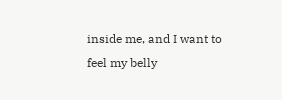inside me, and I want to feel my belly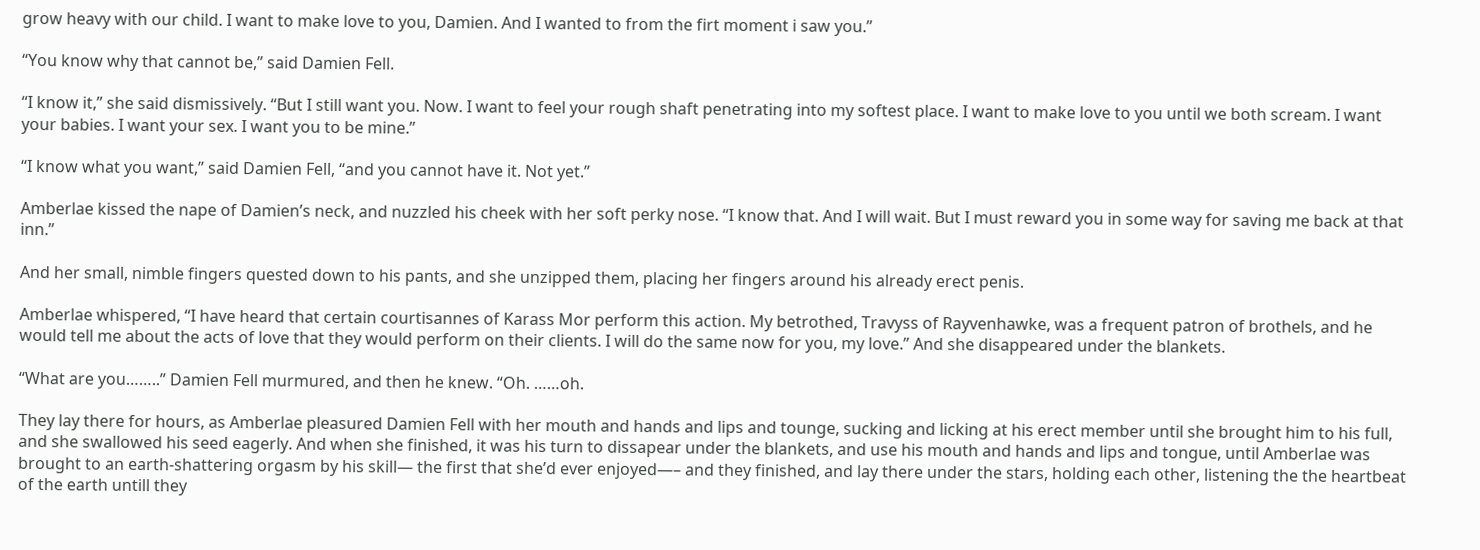grow heavy with our child. I want to make love to you, Damien. And I wanted to from the firt moment i saw you.”

“You know why that cannot be,” said Damien Fell.

“I know it,” she said dismissively. “But I still want you. Now. I want to feel your rough shaft penetrating into my softest place. I want to make love to you until we both scream. I want your babies. I want your sex. I want you to be mine.”

“I know what you want,” said Damien Fell, “and you cannot have it. Not yet.”

Amberlae kissed the nape of Damien’s neck, and nuzzled his cheek with her soft perky nose. “I know that. And I will wait. But I must reward you in some way for saving me back at that inn.”

And her small, nimble fingers quested down to his pants, and she unzipped them, placing her fingers around his already erect penis.

Amberlae whispered, “I have heard that certain courtisannes of Karass Mor perform this action. My betrothed, Travyss of Rayvenhawke, was a frequent patron of brothels, and he would tell me about the acts of love that they would perform on their clients. I will do the same now for you, my love.” And she disappeared under the blankets.

“What are you……..” Damien Fell murmured, and then he knew. “Oh. ……oh.

They lay there for hours, as Amberlae pleasured Damien Fell with her mouth and hands and lips and tounge, sucking and licking at his erect member until she brought him to his full, and she swallowed his seed eagerly. And when she finished, it was his turn to dissapear under the blankets, and use his mouth and hands and lips and tongue, until Amberlae was brought to an earth-shattering orgasm by his skill— the first that she’d ever enjoyed—– and they finished, and lay there under the stars, holding each other, listening the the heartbeat of the earth untill they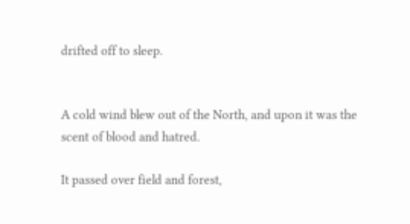drifted off to sleep.


A cold wind blew out of the North, and upon it was the scent of blood and hatred.

It passed over field and forest,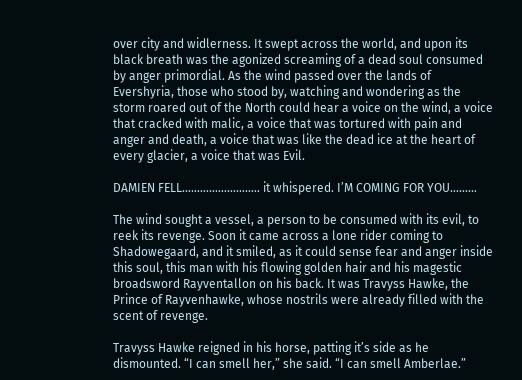over city and widlerness. It swept across the world, and upon its black breath was the agonized screaming of a dead soul consumed by anger primordial. As the wind passed over the lands of Evershyria, those who stood by, watching and wondering as the storm roared out of the North could hear a voice on the wind, a voice that cracked with malic, a voice that was tortured with pain and anger and death, a voice that was like the dead ice at the heart of every glacier, a voice that was Evil.

DAMIEN FELL…………………….. it whispered. I’M COMING FOR YOU………

The wind sought a vessel, a person to be consumed with its evil, to reek its revenge. Soon it came across a lone rider coming to Shadowegaard, and it smiled, as it could sense fear and anger inside this soul, this man with his flowing golden hair and his magestic broadsword Rayventallon on his back. It was Travyss Hawke, the Prince of Rayvenhawke, whose nostrils were already filled with the scent of revenge.

Travyss Hawke reigned in his horse, patting it’s side as he dismounted. “I can smell her,” she said. “I can smell Amberlae.”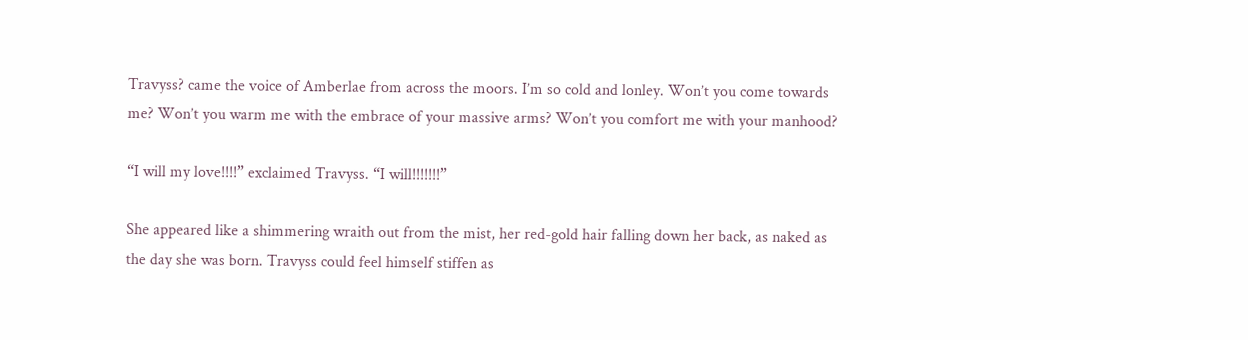Travyss? came the voice of Amberlae from across the moors. I’m so cold and lonley. Won’t you come towards me? Won’t you warm me with the embrace of your massive arms? Won’t you comfort me with your manhood?

“I will my love!!!!” exclaimed Travyss. “I will!!!!!!!”

She appeared like a shimmering wraith out from the mist, her red-gold hair falling down her back, as naked as the day she was born. Travyss could feel himself stiffen as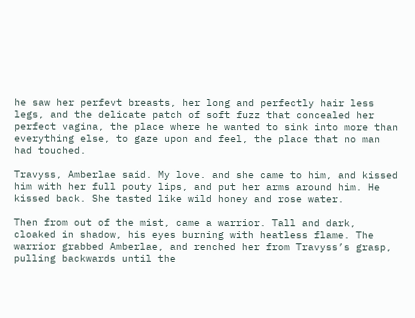he saw her perfevt breasts, her long and perfectly hair less legs, and the delicate patch of soft fuzz that concealed her perfect vagina, the place where he wanted to sink into more than everything else, to gaze upon and feel, the place that no man had touched.

Travyss, Amberlae said. My love. and she came to him, and kissed him with her full pouty lips, and put her arms around him. He kissed back. She tasted like wild honey and rose water.

Then from out of the mist, came a warrior. Tall and dark, cloaked in shadow, his eyes burning with heatless flame. The warrior grabbed Amberlae, and renched her from Travyss’s grasp, pulling backwards until the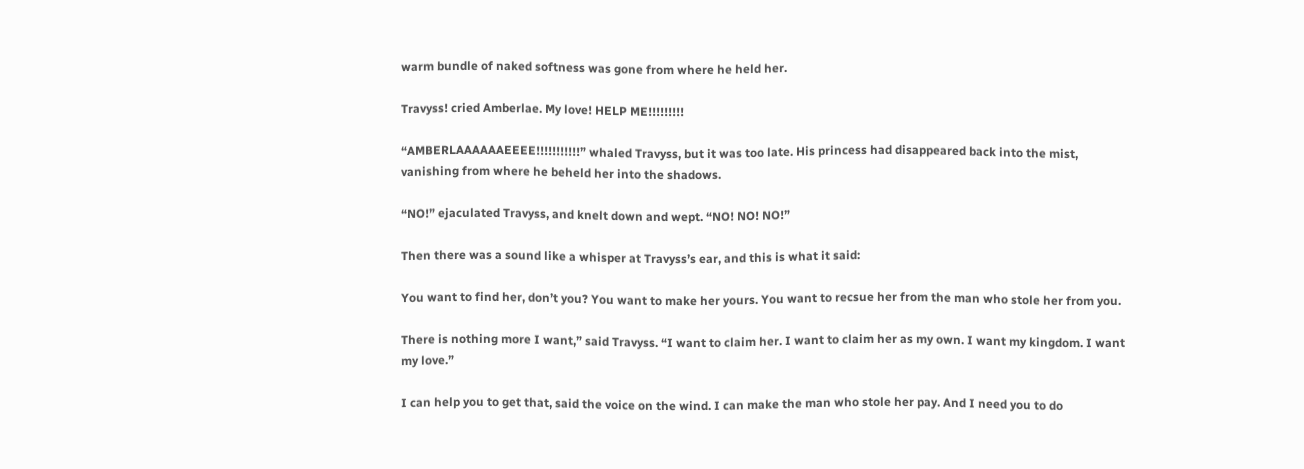warm bundle of naked softness was gone from where he held her.

Travyss! cried Amberlae. My love! HELP ME!!!!!!!!!

“AMBERLAAAAAAEEEE!!!!!!!!!!!” whaled Travyss, but it was too late. His princess had disappeared back into the mist, vanishing from where he beheld her into the shadows.

“NO!” ejaculated Travyss, and knelt down and wept. “NO! NO! NO!”

Then there was a sound like a whisper at Travyss’s ear, and this is what it said:

You want to find her, don’t you? You want to make her yours. You want to recsue her from the man who stole her from you.

There is nothing more I want,” said Travyss. “I want to claim her. I want to claim her as my own. I want my kingdom. I want my love.”

I can help you to get that, said the voice on the wind. I can make the man who stole her pay. And I need you to do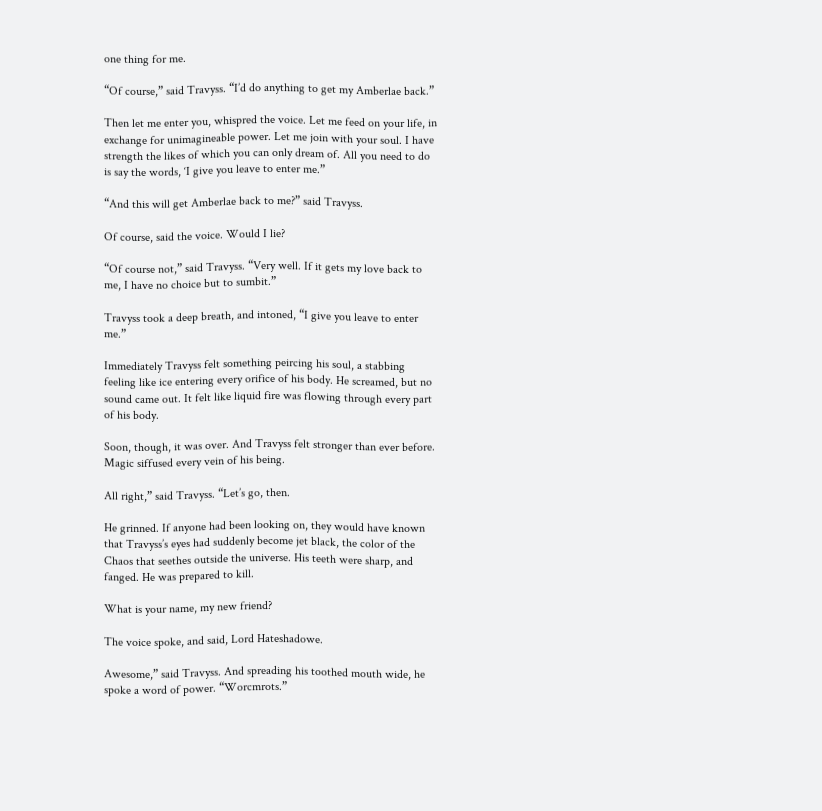one thing for me.

“Of course,” said Travyss. “I’d do anything to get my Amberlae back.”

Then let me enter you, whispred the voice. Let me feed on your life, in exchange for unimagineable power. Let me join with your soul. I have strength the likes of which you can only dream of. All you need to do is say the words, ‘I give you leave to enter me.”

“And this will get Amberlae back to me?” said Travyss.

Of course, said the voice. Would I lie?

“Of course not,” said Travyss. “Very well. If it gets my love back to me, I have no choice but to sumbit.”

Travyss took a deep breath, and intoned, “I give you leave to enter me.”

Immediately Travyss felt something peircing his soul, a stabbing feeling like ice entering every orifice of his body. He screamed, but no sound came out. It felt like liquid fire was flowing through every part of his body.

Soon, though, it was over. And Travyss felt stronger than ever before. Magic siffused every vein of his being.

All right,” said Travyss. “Let’s go, then.

He grinned. If anyone had been looking on, they would have known that Travyss’s eyes had suddenly become jet black, the color of the Chaos that seethes outside the universe. His teeth were sharp, and fanged. He was prepared to kill.

What is your name, my new friend?

The voice spoke, and said, Lord Hateshadowe.

Awesome,” said Travyss. And spreading his toothed mouth wide, he spoke a word of power. “Worcmrots.”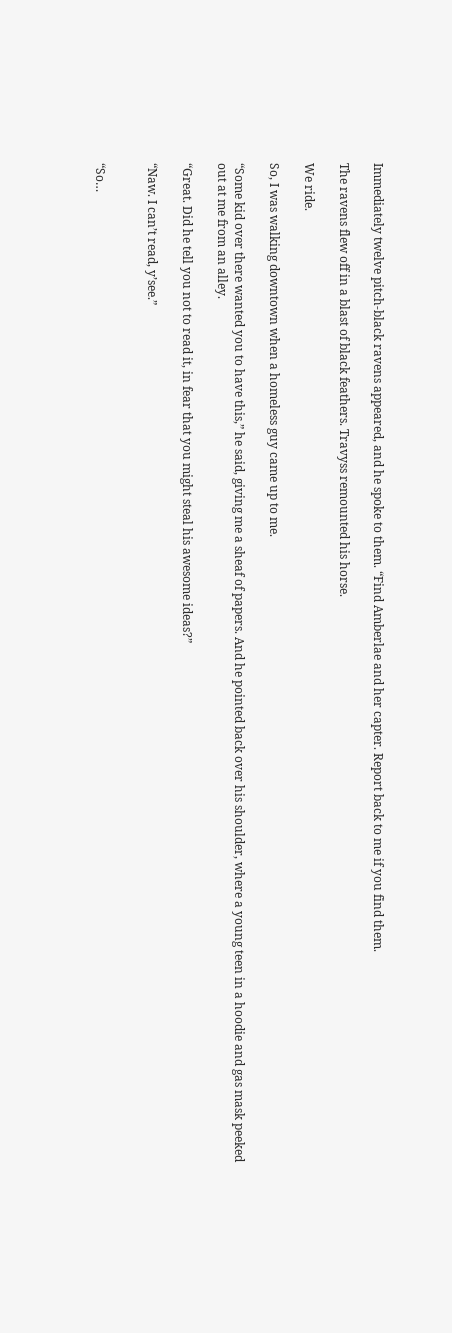Immediately twelve pitch-black ravens appeared, and he spoke to them. “Find Amberlae and her capter. Report back to me if you find them.

The ravens flew off in a blast of black feathers. Travyss remounted his horse.

We ride.

So, I was walking downtown when a homeless guy came up to me.

“Some kid over there wanted you to have this,” he said, giving me a sheaf of papers. And he pointed back over his shoulder, where a young teen in a hoodie and gas mask peeked out at me from an alley.

“Great. Did he tell you not to read it, in fear that you might steal his awesome ideas?”

“Naw. I can’t read, y’see.”


“So…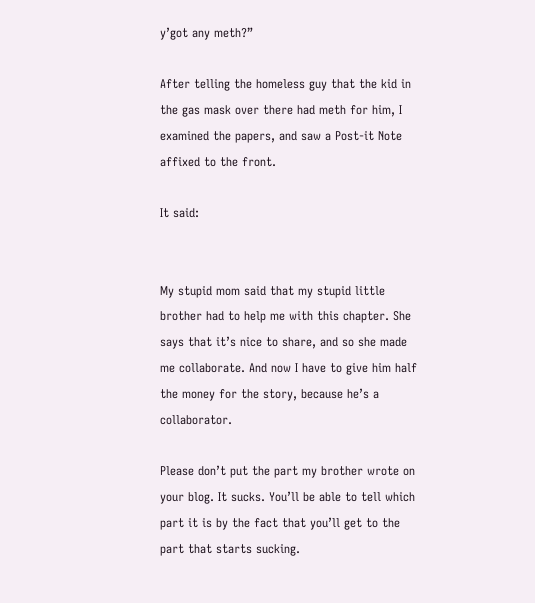y’got any meth?”

After telling the homeless guy that the kid in the gas mask over there had meth for him, I examined the papers, and saw a Post-it Note affixed to the front.

It said:


My stupid mom said that my stupid little brother had to help me with this chapter. She says that it’s nice to share, and so she made me collaborate. And now I have to give him half the money for the story, because he’s a collaborator.

Please don’t put the part my brother wrote on your blog. It sucks. You’ll be able to tell which part it is by the fact that you’ll get to the part that starts sucking.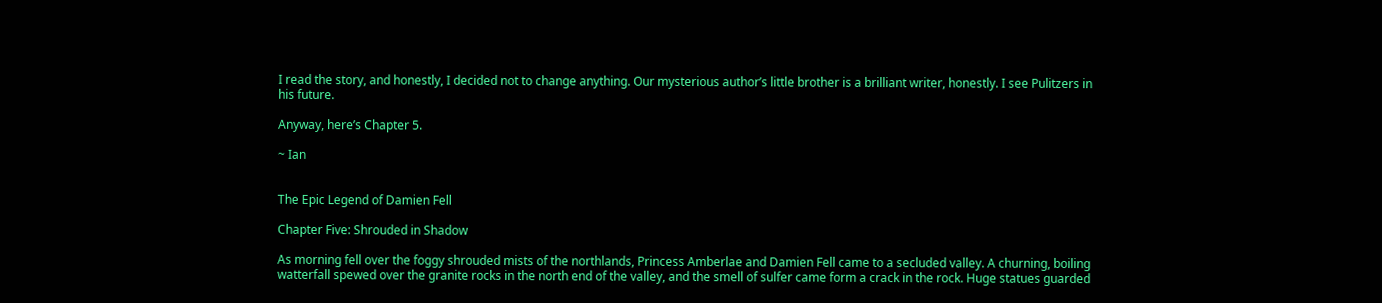I read the story, and honestly, I decided not to change anything. Our mysterious author’s little brother is a brilliant writer, honestly. I see Pulitzers in his future.

Anyway, here’s Chapter 5.

~ Ian


The Epic Legend of Damien Fell

Chapter Five: Shrouded in Shadow

As morning fell over the foggy shrouded mists of the northlands, Princess Amberlae and Damien Fell came to a secluded valley. A churning, boiling watterfall spewed over the granite rocks in the north end of the valley, and the smell of sulfer came form a crack in the rock. Huge statues guarded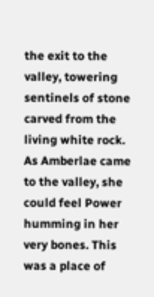the exit to the valley, towering sentinels of stone carved from the living white rock. As Amberlae came to the valley, she could feel Power humming in her very bones. This was a place of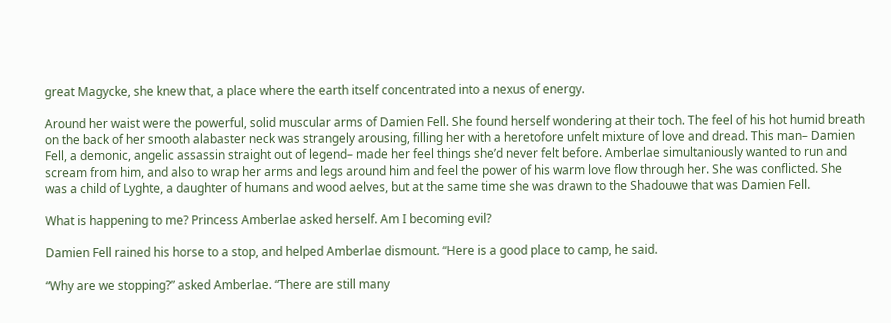great Magycke, she knew that, a place where the earth itself concentrated into a nexus of energy.

Around her waist were the powerful, solid muscular arms of Damien Fell. She found herself wondering at their toch. The feel of his hot humid breath on the back of her smooth alabaster neck was strangely arousing, filling her with a heretofore unfelt mixture of love and dread. This man– Damien Fell, a demonic, angelic assassin straight out of legend– made her feel things she’d never felt before. Amberlae simultaniously wanted to run and scream from him, and also to wrap her arms and legs around him and feel the power of his warm love flow through her. She was conflicted. She was a child of Lyghte, a daughter of humans and wood aelves, but at the same time she was drawn to the Shadouwe that was Damien Fell.

What is happening to me? Princess Amberlae asked herself. Am I becoming evil?

Damien Fell rained his horse to a stop, and helped Amberlae dismount. “Here is a good place to camp, he said.

“Why are we stopping?” asked Amberlae. “There are still many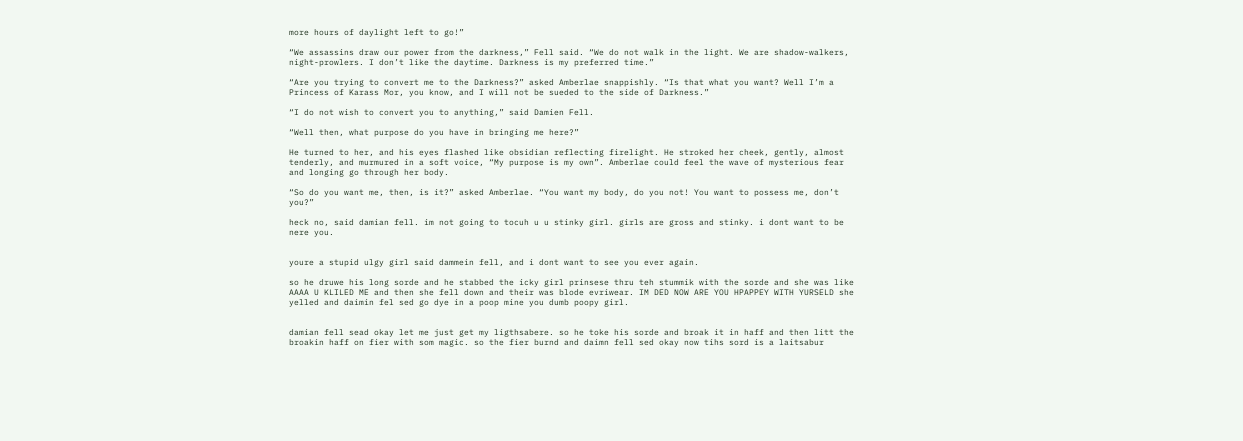more hours of daylight left to go!”

“We assassins draw our power from the darkness,” Fell said. “We do not walk in the light. We are shadow-walkers, night-prowlers. I don’t like the daytime. Darkness is my preferred time.”

“Are you trying to convert me to the Darkness?” asked Amberlae snappishly. “Is that what you want? Well I’m a Princess of Karass Mor, you know, and I will not be sueded to the side of Darkness.”

“I do not wish to convert you to anything,” said Damien Fell.

“Well then, what purpose do you have in bringing me here?”

He turned to her, and his eyes flashed like obsidian reflecting firelight. He stroked her cheek, gently, almost tenderly, and murmured in a soft voice, “My purpose is my own”. Amberlae could feel the wave of mysterious fear and longing go through her body.

“So do you want me, then, is it?” asked Amberlae. “You want my body, do you not! You want to possess me, don’t you?”

heck no, said damian fell. im not going to tocuh u u stinky girl. girls are gross and stinky. i dont want to be nere you.


youre a stupid ulgy girl said dammein fell, and i dont want to see you ever again.

so he druwe his long sorde and he stabbed the icky girl prinsese thru teh stummik with the sorde and she was like AAAA U KLILED ME and then she fell down and their was blode evriwear. IM DED NOW ARE YOU HPAPPEY WITH YURSELD she yelled and daimin fel sed go dye in a poop mine you dumb poopy girl.


damian fell sead okay let me just get my ligthsabere. so he toke his sorde and broak it in haff and then litt the broakin haff on fier with som magic. so the fier burnd and daimn fell sed okay now tihs sord is a laitsabur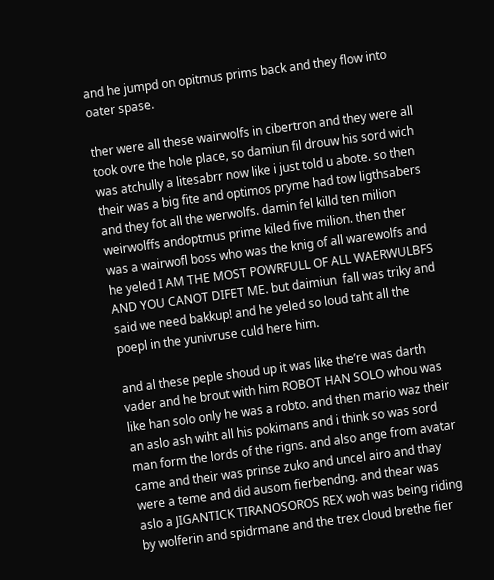and he jumpd on opitmus prims back and they flow into oater spase.

ther were all these wairwolfs in cibertron and they were all took ovre the hole place, so damiun fil drouw his sord wich was atchully a litesabrr now like i just told u abote. so then their was a big fite and optimos pryme had tow ligthsabers and they fot all the werwolfs. damin fel killd ten milion weirwolffs andoptmus prime kiled five milion. then ther was a wairwofl boss who was the knig of all warewolfs and he yeled I AM THE MOST POWRFULL OF ALL WAERWULBFS AND YOU CANOT DIFET ME. but daimiun  fall was triky and said we need bakkup! and he yeled so loud taht all the poepl in the yunivruse culd here him.

and al these peple shoud up it was like the’re was darth vader and he brout with him ROBOT HAN SOLO whou was like han solo only he was a robto. and then mario waz their an aslo ash wiht all his pokimans and i think so was sord man form the lords of the rigns. and also ange from avatar came and their was prinse zuko and uncel airo and thay were a teme and did ausom fierbendng. and thear was aslo a JIGANTICK TIRANOSOROS REX woh was being riding by wolferin and spidrmane and the trex cloud brethe fier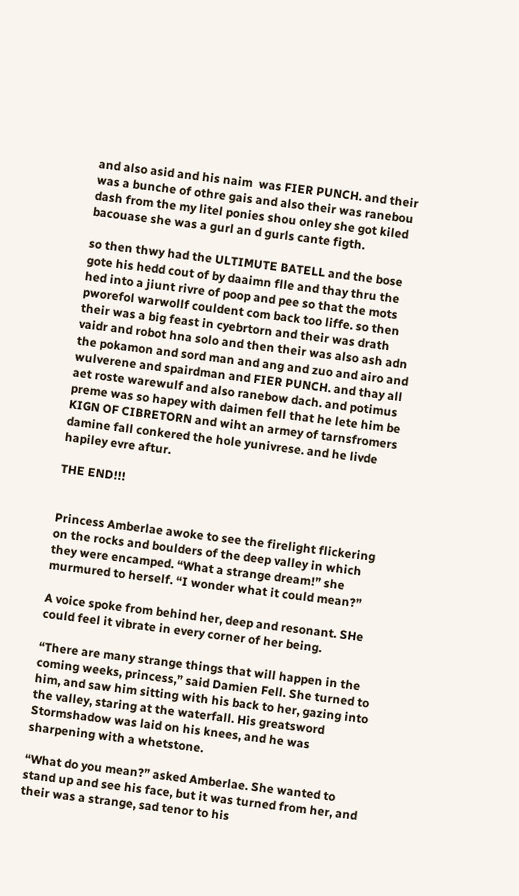and also asid and his naim  was FIER PUNCH. and their was a bunche of othre gais and also their was ranebou dash from the my litel ponies shou onley she got kiled bacouase she was a gurl an d gurls cante figth.

so then thwy had the ULTIMUTE BATELL and the bose gote his hedd cout of by daaimn flle and thay thru the hed into a jiunt rivre of poop and pee so that the mots pworefol warwollf couldent com back too liffe. so then their was a big feast in cyebrtorn and their was drath vaidr and robot hna solo and then their was also ash adn the pokamon and sord man and ang and zuo and airo and wulverene and spairdman and FIER PUNCH. and thay all aet roste warewulf and also ranebow dach. and potimus preme was so hapey with daimen fell that he lete him be KIGN OF CIBRETORN and wiht an armey of tarnsfromers damine fall conkered the hole yunivrese. and he livde hapiley evre aftur.

THE END!!!


Princess Amberlae awoke to see the firelight flickering on the rocks and boulders of the deep valley in which they were encamped. “What a strange dream!” she murmured to herself. “I wonder what it could mean?”

A voice spoke from behind her, deep and resonant. SHe could feel it vibrate in every corner of her being.

“There are many strange things that will happen in the coming weeks, princess,” said Damien Fell. She turned to him, and saw him sitting with his back to her, gazing into the valley, staring at the waterfall. His greatsword Stormshadow was laid on his knees, and he was sharpening with a whetstone.

“What do you mean?” asked Amberlae. She wanted to stand up and see his face, but it was turned from her, and their was a strange, sad tenor to his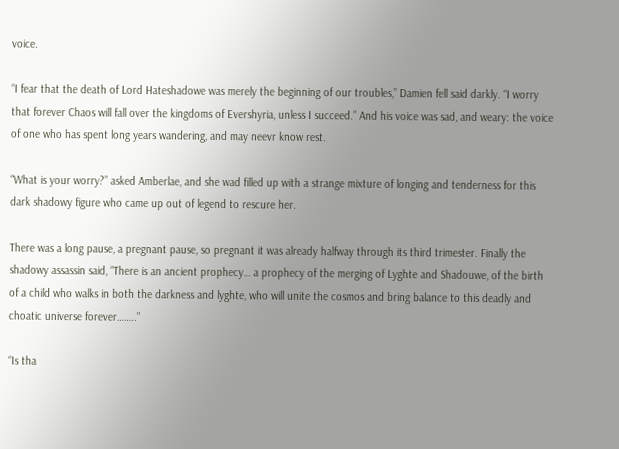voice.

“I fear that the death of Lord Hateshadowe was merely the beginning of our troubles,” Damien fell said darkly. “I worry that forever Chaos will fall over the kingdoms of Evershyria, unless I succeed.” And his voice was sad, and weary: the voice of one who has spent long years wandering, and may neevr know rest.

“What is your worry?” asked Amberlae, and she wad filled up with a strange mixture of longing and tenderness for this dark shadowy figure who came up out of legend to rescure her.

There was a long pause, a pregnant pause, so pregnant it was already halfway through its third trimester. Finally the shadowy assassin said, “There is an ancient prophecy… a prophecy of the merging of Lyghte and Shadouwe, of the birth of a child who walks in both the darkness and lyghte, who will unite the cosmos and bring balance to this deadly and choatic universe forever……..”

“Is tha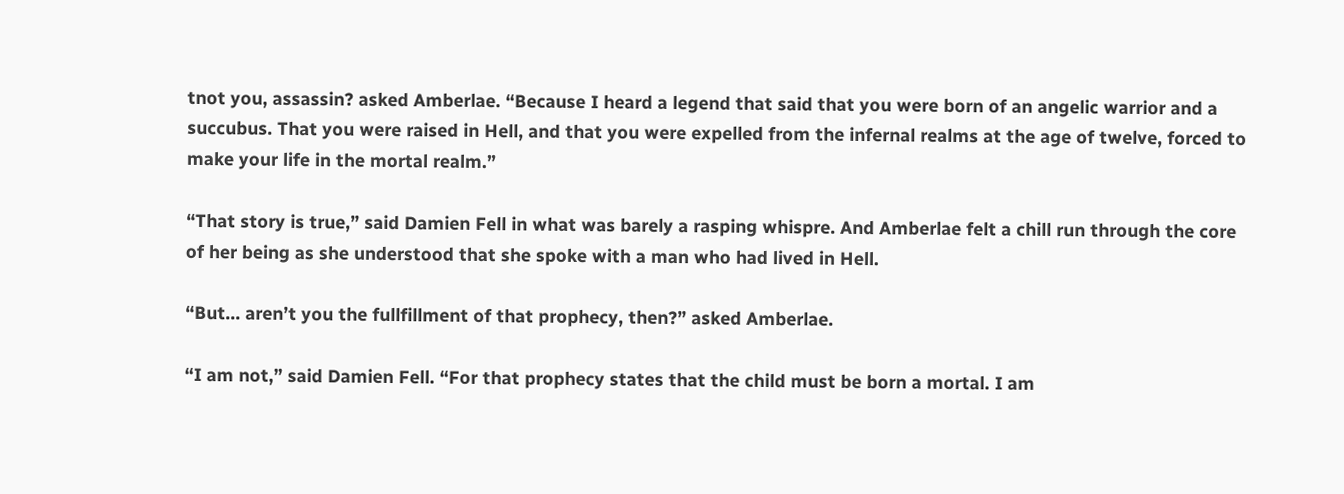tnot you, assassin? asked Amberlae. “Because I heard a legend that said that you were born of an angelic warrior and a succubus. That you were raised in Hell, and that you were expelled from the infernal realms at the age of twelve, forced to make your life in the mortal realm.”

“That story is true,” said Damien Fell in what was barely a rasping whispre. And Amberlae felt a chill run through the core of her being as she understood that she spoke with a man who had lived in Hell.

“But… aren’t you the fullfillment of that prophecy, then?” asked Amberlae.

“I am not,” said Damien Fell. “For that prophecy states that the child must be born a mortal. I am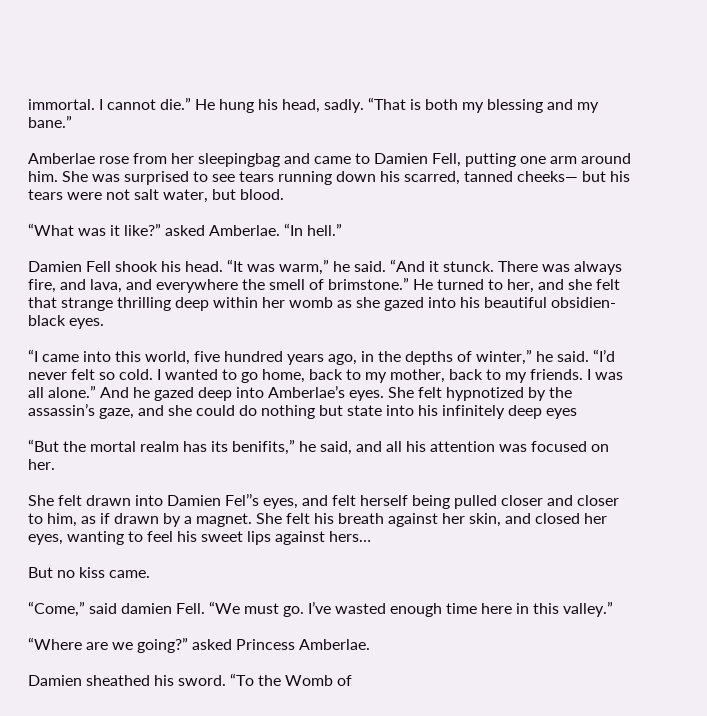immortal. I cannot die.” He hung his head, sadly. “That is both my blessing and my bane.”

Amberlae rose from her sleepingbag and came to Damien Fell, putting one arm around him. She was surprised to see tears running down his scarred, tanned cheeks— but his tears were not salt water, but blood.

“What was it like?” asked Amberlae. “In hell.”

Damien Fell shook his head. “It was warm,” he said. “And it stunck. There was always fire, and lava, and everywhere the smell of brimstone.” He turned to her, and she felt that strange thrilling deep within her womb as she gazed into his beautiful obsidien-black eyes.

“I came into this world, five hundred years ago, in the depths of winter,” he said. “I’d never felt so cold. I wanted to go home, back to my mother, back to my friends. I was all alone.” And he gazed deep into Amberlae’s eyes. She felt hypnotized by the assassin’s gaze, and she could do nothing but state into his infinitely deep eyes

“But the mortal realm has its benifits,” he said, and all his attention was focused on her.

She felt drawn into Damien Fel’’s eyes, and felt herself being pulled closer and closer to him, as if drawn by a magnet. She felt his breath against her skin, and closed her eyes, wanting to feel his sweet lips against hers…

But no kiss came.

“Come,” said damien Fell. “We must go. I’ve wasted enough time here in this valley.”

“Where are we going?” asked Princess Amberlae.

Damien sheathed his sword. “To the Womb of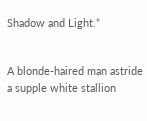Shadow and Light.”


A blonde-haired man astride a supple white stallion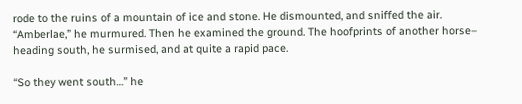rode to the ruins of a mountain of ice and stone. He dismounted, and sniffed the air. “Amberlae,” he murmured. Then he examined the ground. The hoofprints of another horse– heading south, he surmised, and at quite a rapid pace.

“So they went south…” he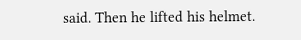said. Then he lifted his helmet.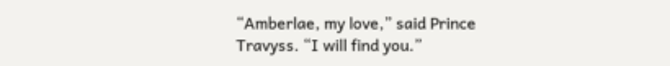“Amberlae, my love,” said Prince Travyss. “I will find you.”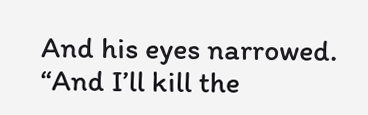And his eyes narrowed. “And I’ll kill the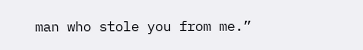man who stole you from me.”